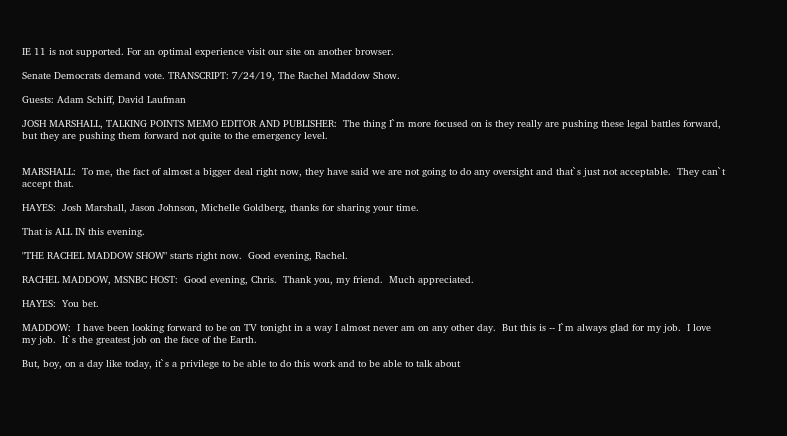IE 11 is not supported. For an optimal experience visit our site on another browser.

Senate Democrats demand vote. TRANSCRIPT: 7/24/19, The Rachel Maddow Show.

Guests: Adam Schiff, David Laufman

JOSH MARSHALL, TALKING POINTS MEMO EDITOR AND PUBLISHER:  The thing I`m more focused on is they really are pushing these legal battles forward, but they are pushing them forward not quite to the emergency level.


MARSHALL:  To me, the fact of almost a bigger deal right now, they have said we are not going to do any oversight and that`s just not acceptable.  They can`t accept that.

HAYES:  Josh Marshall, Jason Johnson, Michelle Goldberg, thanks for sharing your time.

That is ALL IN this evening.

"THE RACHEL MADDOW SHOW" starts right now.  Good evening, Rachel.

RACHEL MADDOW, MSNBC HOST:  Good evening, Chris.  Thank you, my friend.  Much appreciated.

HAYES:  You bet.

MADDOW:  I have been looking forward to be on TV tonight in a way I almost never am on any other day.  But this is -- I`m always glad for my job.  I love my job.  It`s the greatest job on the face of the Earth.

But, boy, on a day like today, it`s a privilege to be able to do this work and to be able to talk about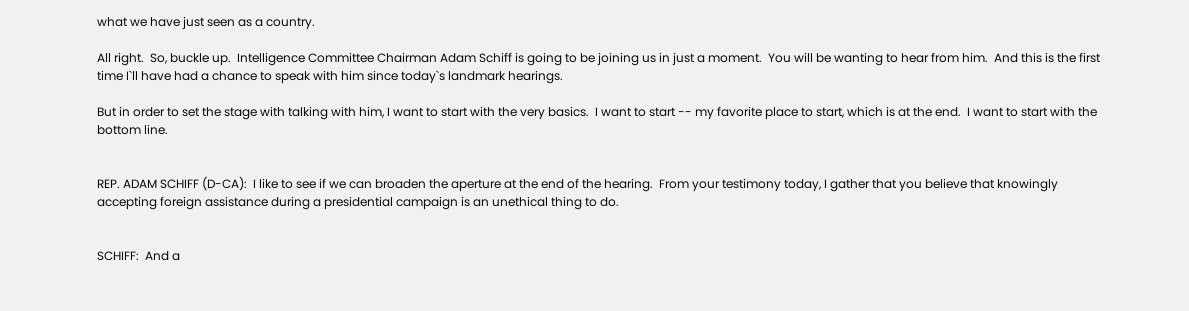what we have just seen as a country.

All right.  So, buckle up.  Intelligence Committee Chairman Adam Schiff is going to be joining us in just a moment.  You will be wanting to hear from him.  And this is the first time I`ll have had a chance to speak with him since today`s landmark hearings.

But in order to set the stage with talking with him, I want to start with the very basics.  I want to start -- my favorite place to start, which is at the end.  I want to start with the bottom line.


REP. ADAM SCHIFF (D-CA):  I like to see if we can broaden the aperture at the end of the hearing.  From your testimony today, I gather that you believe that knowingly accepting foreign assistance during a presidential campaign is an unethical thing to do.


SCHIFF:  And a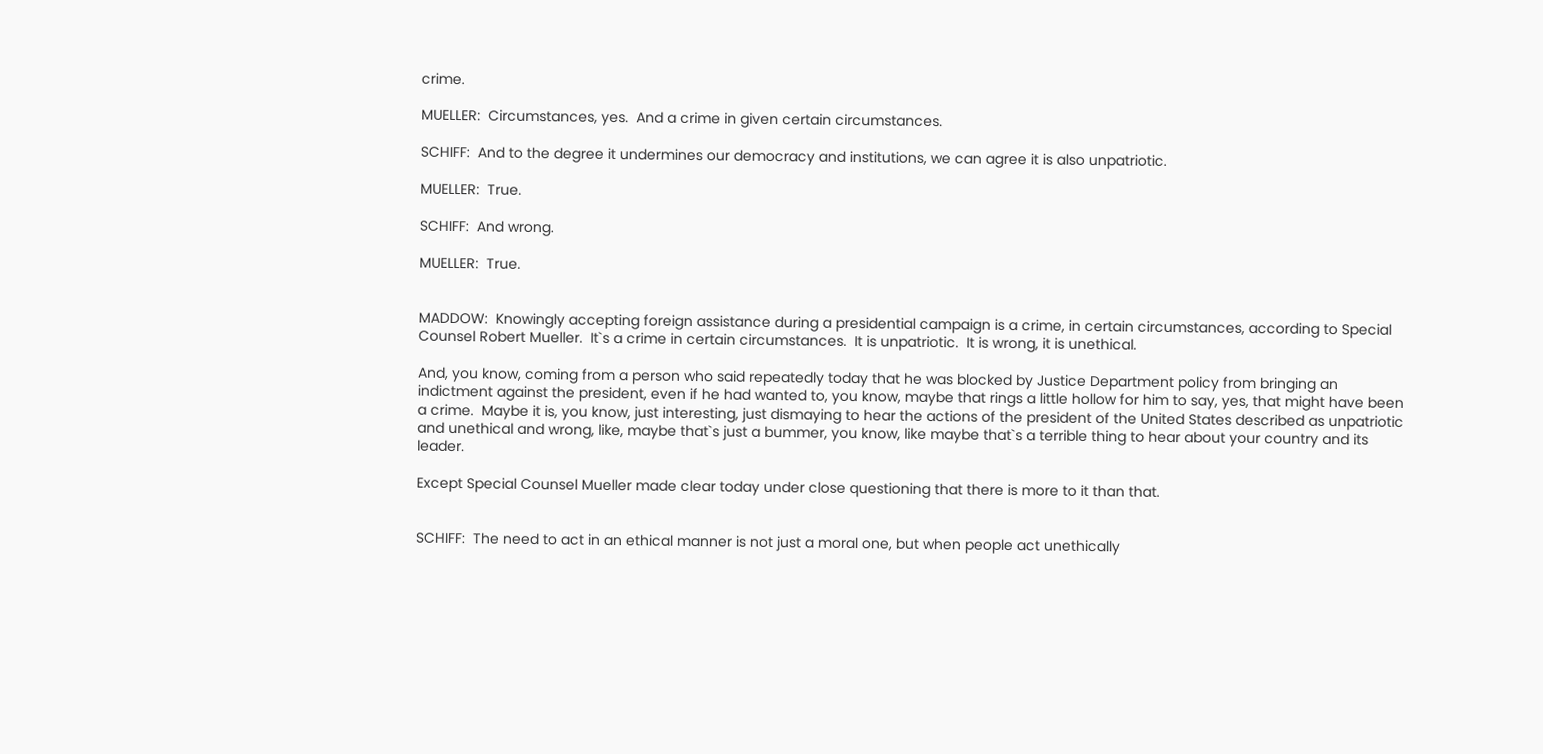crime.

MUELLER:  Circumstances, yes.  And a crime in given certain circumstances.

SCHIFF:  And to the degree it undermines our democracy and institutions, we can agree it is also unpatriotic.

MUELLER:  True.

SCHIFF:  And wrong.

MUELLER:  True.


MADDOW:  Knowingly accepting foreign assistance during a presidential campaign is a crime, in certain circumstances, according to Special Counsel Robert Mueller.  It`s a crime in certain circumstances.  It is unpatriotic.  It is wrong, it is unethical.

And, you know, coming from a person who said repeatedly today that he was blocked by Justice Department policy from bringing an indictment against the president, even if he had wanted to, you know, maybe that rings a little hollow for him to say, yes, that might have been a crime.  Maybe it is, you know, just interesting, just dismaying to hear the actions of the president of the United States described as unpatriotic and unethical and wrong, like, maybe that`s just a bummer, you know, like maybe that`s a terrible thing to hear about your country and its leader.

Except Special Counsel Mueller made clear today under close questioning that there is more to it than that.


SCHIFF:  The need to act in an ethical manner is not just a moral one, but when people act unethically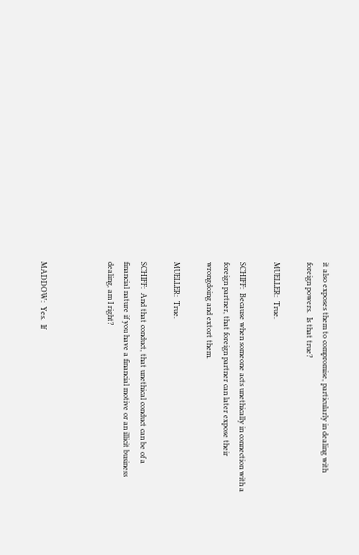it also exposes them to compromise, particularly in dealing with foreign powers.  Is that true?

MUELLER:  True.

SCHIFF:  Because when someone acts unethically in connection with a foreign partner, that foreign partner can later expose their wrongdoing and extort them.

MUELLER:  True.

SCHIFF:  And that conduct, that unethical conduct can be of a financial nature if you have a financial motive or an illicit business dealing, am I right?



MADDOW:  Yes.  If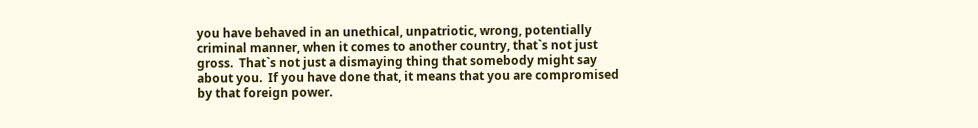you have behaved in an unethical, unpatriotic, wrong, potentially criminal manner, when it comes to another country, that`s not just gross.  That`s not just a dismaying thing that somebody might say about you.  If you have done that, it means that you are compromised by that foreign power.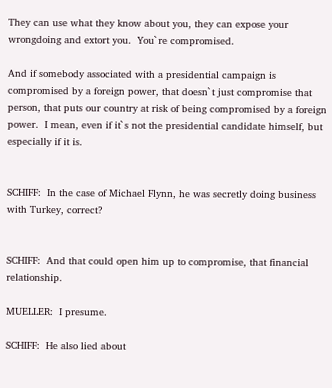They can use what they know about you, they can expose your wrongdoing and extort you.  You`re compromised.

And if somebody associated with a presidential campaign is compromised by a foreign power, that doesn`t just compromise that person, that puts our country at risk of being compromised by a foreign power.  I mean, even if it`s not the presidential candidate himself, but especially if it is.


SCHIFF:  In the case of Michael Flynn, he was secretly doing business with Turkey, correct?


SCHIFF:  And that could open him up to compromise, that financial relationship.

MUELLER:  I presume.

SCHIFF:  He also lied about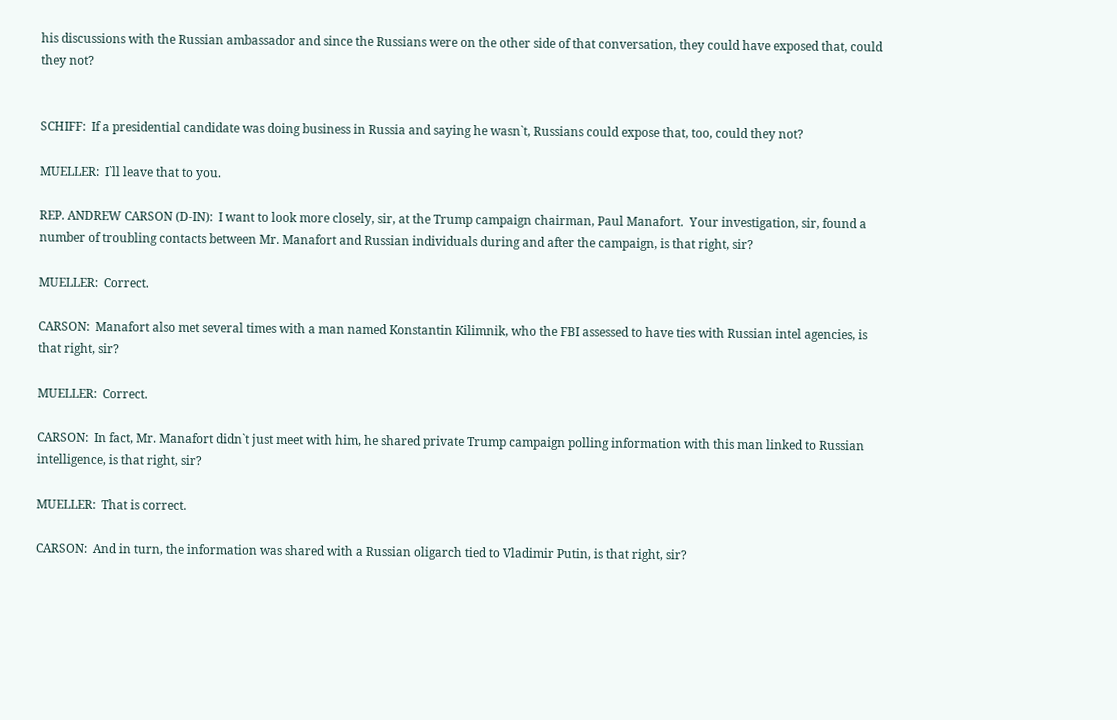his discussions with the Russian ambassador and since the Russians were on the other side of that conversation, they could have exposed that, could they not?


SCHIFF:  If a presidential candidate was doing business in Russia and saying he wasn`t, Russians could expose that, too, could they not?

MUELLER:  I`ll leave that to you.

REP. ANDREW CARSON (D-IN):  I want to look more closely, sir, at the Trump campaign chairman, Paul Manafort.  Your investigation, sir, found a number of troubling contacts between Mr. Manafort and Russian individuals during and after the campaign, is that right, sir?

MUELLER:  Correct.

CARSON:  Manafort also met several times with a man named Konstantin Kilimnik, who the FBI assessed to have ties with Russian intel agencies, is that right, sir?

MUELLER:  Correct.

CARSON:  In fact, Mr. Manafort didn`t just meet with him, he shared private Trump campaign polling information with this man linked to Russian intelligence, is that right, sir?

MUELLER:  That is correct.

CARSON:  And in turn, the information was shared with a Russian oligarch tied to Vladimir Putin, is that right, sir?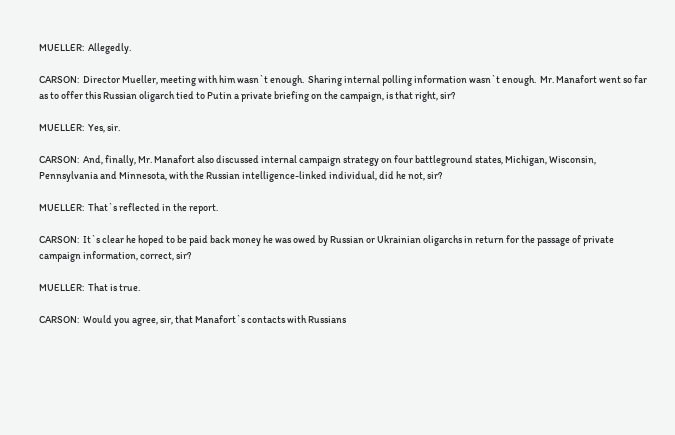MUELLER:  Allegedly.

CARSON:  Director Mueller, meeting with him wasn`t enough.  Sharing internal polling information wasn`t enough.  Mr. Manafort went so far as to offer this Russian oligarch tied to Putin a private briefing on the campaign, is that right, sir?

MUELLER:  Yes, sir.

CARSON:  And, finally, Mr. Manafort also discussed internal campaign strategy on four battleground states, Michigan, Wisconsin, Pennsylvania and Minnesota, with the Russian intelligence-linked individual, did he not, sir?

MUELLER:  That`s reflected in the report.

CARSON:  It`s clear he hoped to be paid back money he was owed by Russian or Ukrainian oligarchs in return for the passage of private campaign information, correct, sir?

MUELLER:  That is true.

CARSON:  Would you agree, sir, that Manafort`s contacts with Russians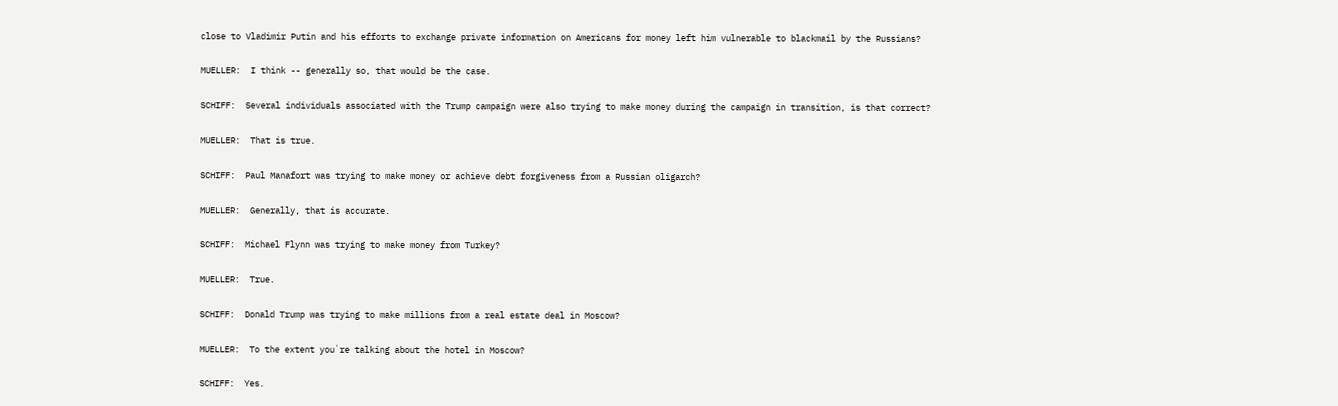close to Vladimir Putin and his efforts to exchange private information on Americans for money left him vulnerable to blackmail by the Russians?

MUELLER:  I think -- generally so, that would be the case.

SCHIFF:  Several individuals associated with the Trump campaign were also trying to make money during the campaign in transition, is that correct?

MUELLER:  That is true.

SCHIFF:  Paul Manafort was trying to make money or achieve debt forgiveness from a Russian oligarch?

MUELLER:  Generally, that is accurate.

SCHIFF:  Michael Flynn was trying to make money from Turkey?

MUELLER:  True.

SCHIFF:  Donald Trump was trying to make millions from a real estate deal in Moscow?

MUELLER:  To the extent you`re talking about the hotel in Moscow?

SCHIFF:  Yes.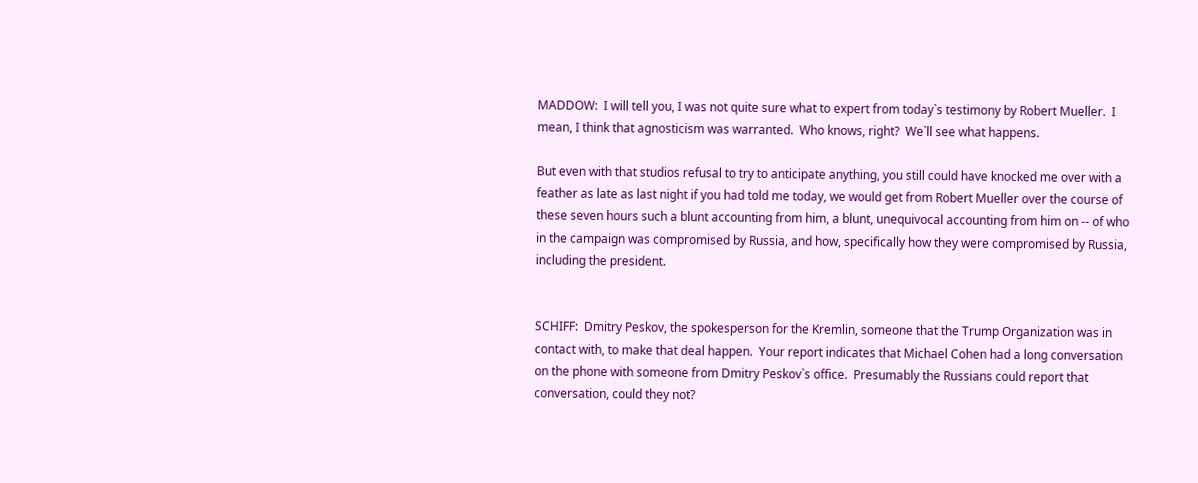MADDOW:  I will tell you, I was not quite sure what to expert from today`s testimony by Robert Mueller.  I mean, I think that agnosticism was warranted.  Who knows, right?  We`ll see what happens.

But even with that studios refusal to try to anticipate anything, you still could have knocked me over with a feather as late as last night if you had told me today, we would get from Robert Mueller over the course of these seven hours such a blunt accounting from him, a blunt, unequivocal accounting from him on -- of who in the campaign was compromised by Russia, and how, specifically how they were compromised by Russia, including the president.


SCHIFF:  Dmitry Peskov, the spokesperson for the Kremlin, someone that the Trump Organization was in contact with, to make that deal happen.  Your report indicates that Michael Cohen had a long conversation on the phone with someone from Dmitry Peskov`s office.  Presumably the Russians could report that conversation, could they not?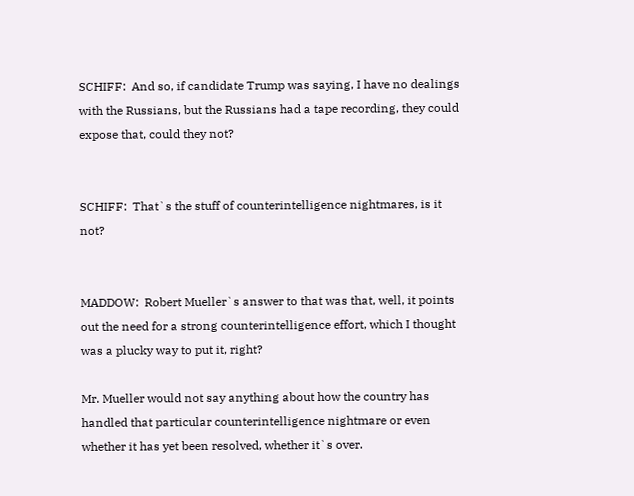SCHIFF:  And so, if candidate Trump was saying, I have no dealings with the Russians, but the Russians had a tape recording, they could expose that, could they not?


SCHIFF:  That`s the stuff of counterintelligence nightmares, is it not?


MADDOW:  Robert Mueller`s answer to that was that, well, it points out the need for a strong counterintelligence effort, which I thought was a plucky way to put it, right?

Mr. Mueller would not say anything about how the country has handled that particular counterintelligence nightmare or even whether it has yet been resolved, whether it`s over.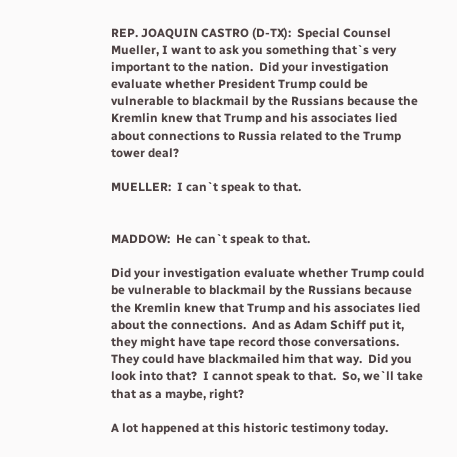REP. JOAQUIN CASTRO (D-TX):  Special Counsel Mueller, I want to ask you something that`s very important to the nation.  Did your investigation evaluate whether President Trump could be vulnerable to blackmail by the Russians because the Kremlin knew that Trump and his associates lied about connections to Russia related to the Trump tower deal?

MUELLER:  I can`t speak to that.


MADDOW:  He can`t speak to that.

Did your investigation evaluate whether Trump could be vulnerable to blackmail by the Russians because the Kremlin knew that Trump and his associates lied about the connections.  And as Adam Schiff put it, they might have tape record those conversations.  They could have blackmailed him that way.  Did you look into that?  I cannot speak to that.  So, we`ll take that as a maybe, right?

A lot happened at this historic testimony today.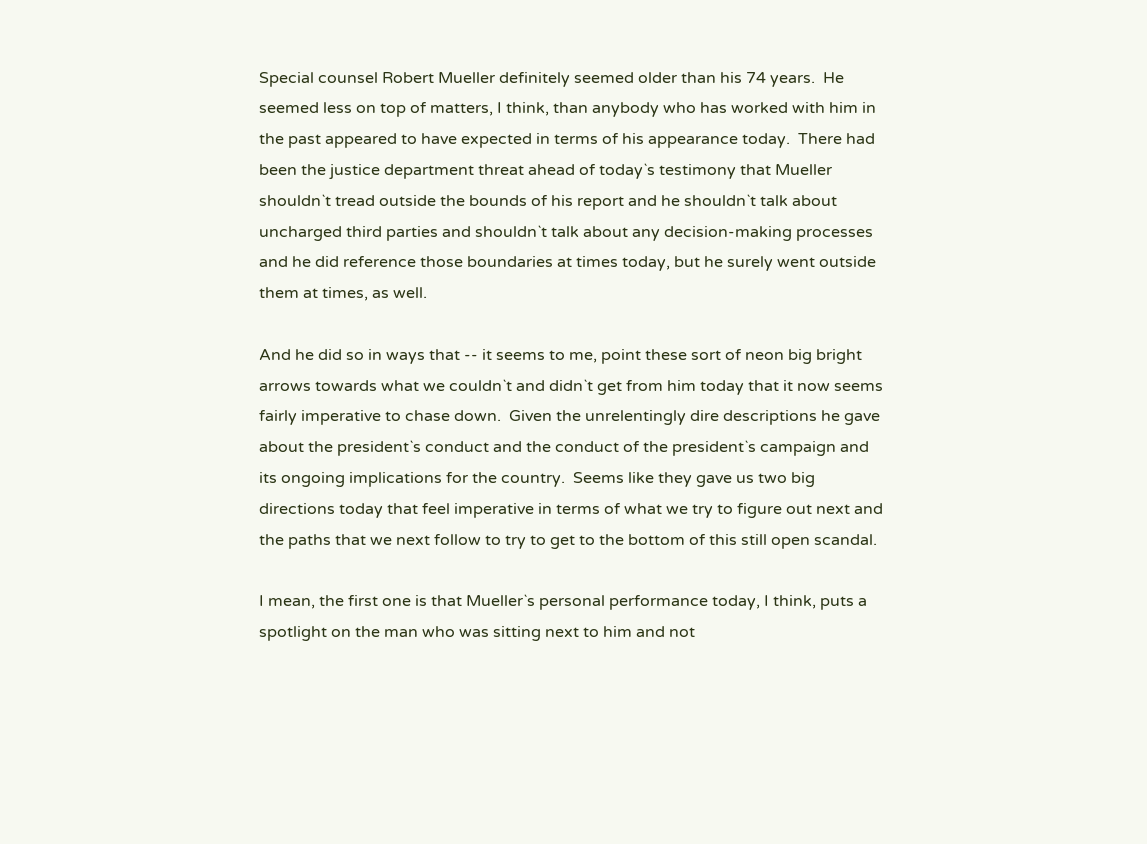Special counsel Robert Mueller definitely seemed older than his 74 years.  He seemed less on top of matters, I think, than anybody who has worked with him in the past appeared to have expected in terms of his appearance today.  There had been the justice department threat ahead of today`s testimony that Mueller shouldn`t tread outside the bounds of his report and he shouldn`t talk about uncharged third parties and shouldn`t talk about any decision-making processes and he did reference those boundaries at times today, but he surely went outside them at times, as well.

And he did so in ways that -- it seems to me, point these sort of neon big bright arrows towards what we couldn`t and didn`t get from him today that it now seems fairly imperative to chase down.  Given the unrelentingly dire descriptions he gave about the president`s conduct and the conduct of the president`s campaign and its ongoing implications for the country.  Seems like they gave us two big directions today that feel imperative in terms of what we try to figure out next and the paths that we next follow to try to get to the bottom of this still open scandal.

I mean, the first one is that Mueller`s personal performance today, I think, puts a spotlight on the man who was sitting next to him and not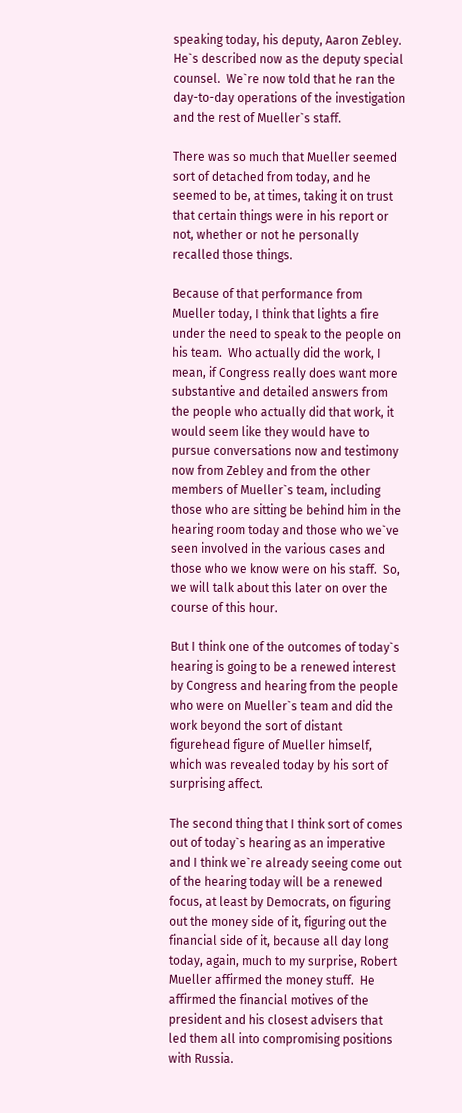speaking today, his deputy, Aaron Zebley.  He`s described now as the deputy special counsel.  We`re now told that he ran the day-to-day operations of the investigation and the rest of Mueller`s staff.

There was so much that Mueller seemed sort of detached from today, and he seemed to be, at times, taking it on trust that certain things were in his report or not, whether or not he personally recalled those things.

Because of that performance from Mueller today, I think that lights a fire under the need to speak to the people on his team.  Who actually did the work, I mean, if Congress really does want more substantive and detailed answers from the people who actually did that work, it would seem like they would have to pursue conversations now and testimony now from Zebley and from the other members of Mueller`s team, including those who are sitting be behind him in the hearing room today and those who we`ve seen involved in the various cases and those who we know were on his staff.  So, we will talk about this later on over the course of this hour.

But I think one of the outcomes of today`s hearing is going to be a renewed interest by Congress and hearing from the people who were on Mueller`s team and did the work beyond the sort of distant figurehead figure of Mueller himself, which was revealed today by his sort of surprising affect.

The second thing that I think sort of comes out of today`s hearing as an imperative and I think we`re already seeing come out of the hearing today will be a renewed focus, at least by Democrats, on figuring out the money side of it, figuring out the financial side of it, because all day long today, again, much to my surprise, Robert Mueller affirmed the money stuff.  He affirmed the financial motives of the president and his closest advisers that led them all into compromising positions with Russia.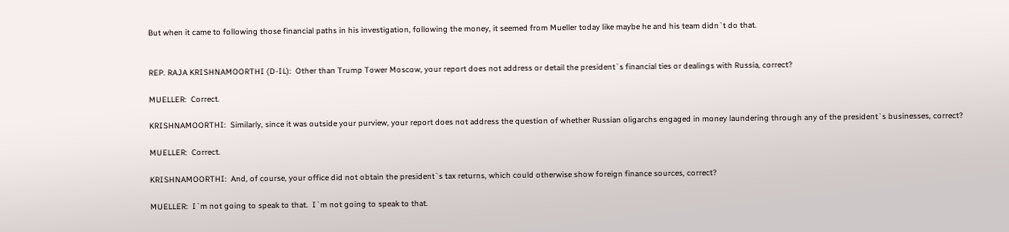But when it came to following those financial paths in his investigation, following the money, it seemed from Mueller today like maybe he and his team didn`t do that.


REP. RAJA KRISHNAMOORTHI (D-IL):  Other than Trump Tower Moscow, your report does not address or detail the president`s financial ties or dealings with Russia, correct?

MUELLER:  Correct.

KRISHNAMOORTHI:  Similarly, since it was outside your purview, your report does not address the question of whether Russian oligarchs engaged in money laundering through any of the president`s businesses, correct?

MUELLER:  Correct.

KRISHNAMOORTHI:  And, of course, your office did not obtain the president`s tax returns, which could otherwise show foreign finance sources, correct?

MUELLER:  I`m not going to speak to that.  I`m not going to speak to that.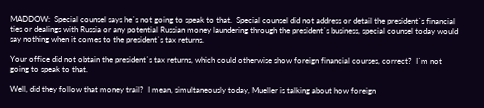MADDOW:  Special counsel says he`s not going to speak to that.  Special counsel did not address or detail the president`s financial ties or dealings with Russia or any potential Russian money laundering through the president`s business, special counsel today would say nothing when it comes to the president`s tax returns.

Your office did not obtain the president`s tax returns, which could otherwise show foreign financial courses, correct?  I`m not going to speak to that.

Well, did they follow that money trail?  I mean, simultaneously today, Mueller is talking about how foreign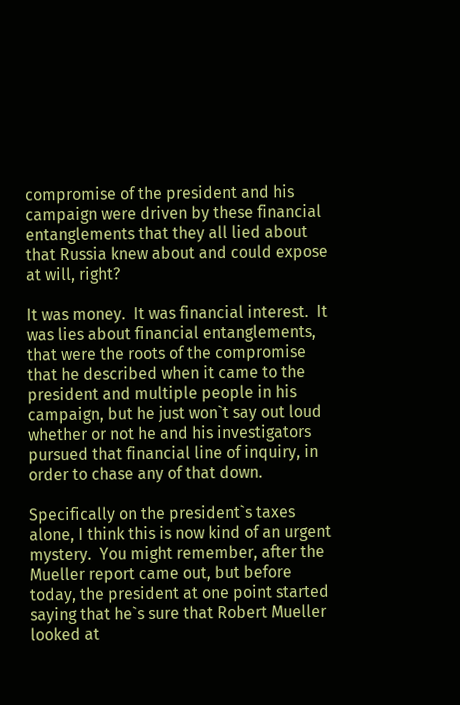compromise of the president and his campaign were driven by these financial entanglements that they all lied about that Russia knew about and could expose at will, right?

It was money.  It was financial interest.  It was lies about financial entanglements, that were the roots of the compromise that he described when it came to the president and multiple people in his campaign, but he just won`t say out loud whether or not he and his investigators pursued that financial line of inquiry, in order to chase any of that down.

Specifically on the president`s taxes alone, I think this is now kind of an urgent mystery.  You might remember, after the Mueller report came out, but before today, the president at one point started saying that he`s sure that Robert Mueller looked at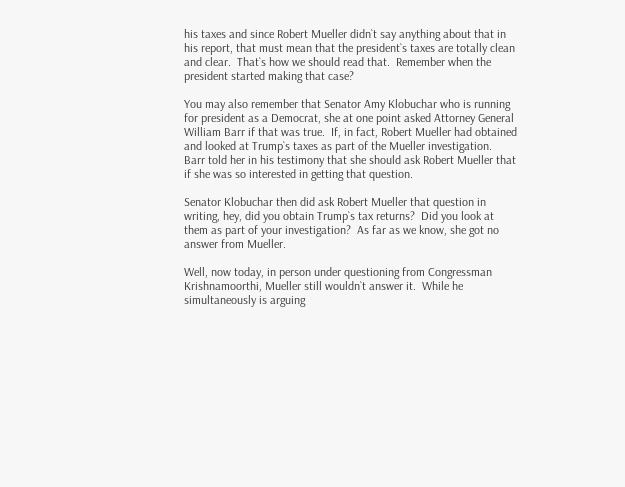his taxes and since Robert Mueller didn`t say anything about that in his report, that must mean that the president`s taxes are totally clean and clear.  That`s how we should read that.  Remember when the president started making that case?

You may also remember that Senator Amy Klobuchar who is running for president as a Democrat, she at one point asked Attorney General William Barr if that was true.  If, in fact, Robert Mueller had obtained and looked at Trump`s taxes as part of the Mueller investigation.  Barr told her in his testimony that she should ask Robert Mueller that if she was so interested in getting that question.

Senator Klobuchar then did ask Robert Mueller that question in writing, hey, did you obtain Trump`s tax returns?  Did you look at them as part of your investigation?  As far as we know, she got no answer from Mueller.

Well, now today, in person under questioning from Congressman Krishnamoorthi, Mueller still wouldn`t answer it.  While he simultaneously is arguing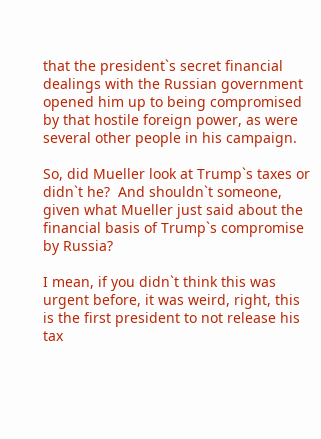that the president`s secret financial dealings with the Russian government opened him up to being compromised by that hostile foreign power, as were several other people in his campaign.

So, did Mueller look at Trump`s taxes or didn`t he?  And shouldn`t someone, given what Mueller just said about the financial basis of Trump`s compromise by Russia?

I mean, if you didn`t think this was urgent before, it was weird, right, this is the first president to not release his tax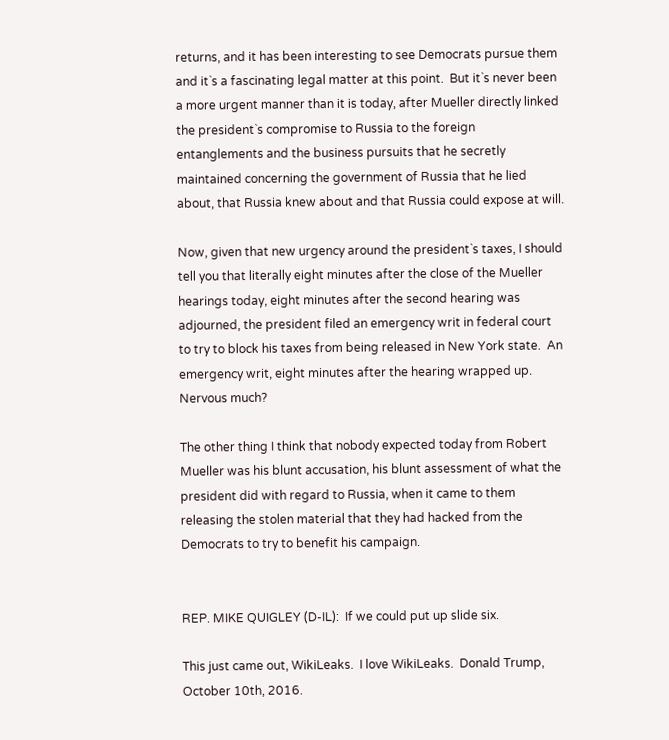returns, and it has been interesting to see Democrats pursue them and it`s a fascinating legal matter at this point.  But it`s never been a more urgent manner than it is today, after Mueller directly linked the president`s compromise to Russia to the foreign entanglements and the business pursuits that he secretly maintained concerning the government of Russia that he lied about, that Russia knew about and that Russia could expose at will.

Now, given that new urgency around the president`s taxes, I should tell you that literally eight minutes after the close of the Mueller hearings today, eight minutes after the second hearing was adjourned, the president filed an emergency writ in federal court to try to block his taxes from being released in New York state.  An emergency writ, eight minutes after the hearing wrapped up.  Nervous much?

The other thing I think that nobody expected today from Robert Mueller was his blunt accusation, his blunt assessment of what the president did with regard to Russia, when it came to them releasing the stolen material that they had hacked from the Democrats to try to benefit his campaign.


REP. MIKE QUIGLEY (D-IL):  If we could put up slide six.

This just came out, WikiLeaks.  I love WikiLeaks.  Donald Trump, October 10th, 2016.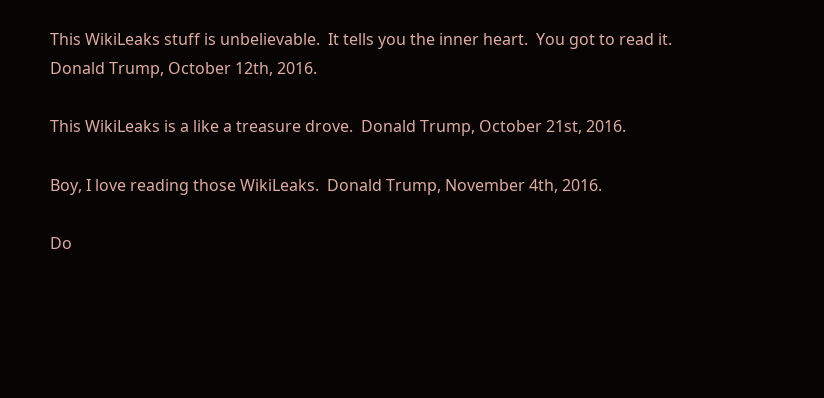This WikiLeaks stuff is unbelievable.  It tells you the inner heart.  You got to read it.  Donald Trump, October 12th, 2016.

This WikiLeaks is a like a treasure drove.  Donald Trump, October 21st, 2016.

Boy, I love reading those WikiLeaks.  Donald Trump, November 4th, 2016.

Do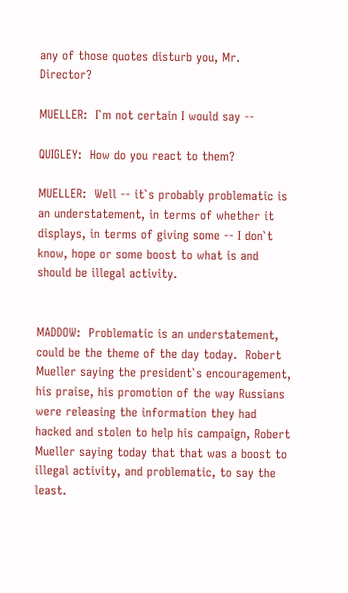any of those quotes disturb you, Mr. Director?

MUELLER:  I`m not certain I would say --

QUIGLEY:  How do you react to them?

MUELLER:  Well -- it`s probably problematic is an understatement, in terms of whether it displays, in terms of giving some -- I don`t know, hope or some boost to what is and should be illegal activity.


MADDOW:  Problematic is an understatement, could be the theme of the day today.  Robert Mueller saying the president`s encouragement, his praise, his promotion of the way Russians were releasing the information they had hacked and stolen to help his campaign, Robert Mueller saying today that that was a boost to illegal activity, and problematic, to say the least.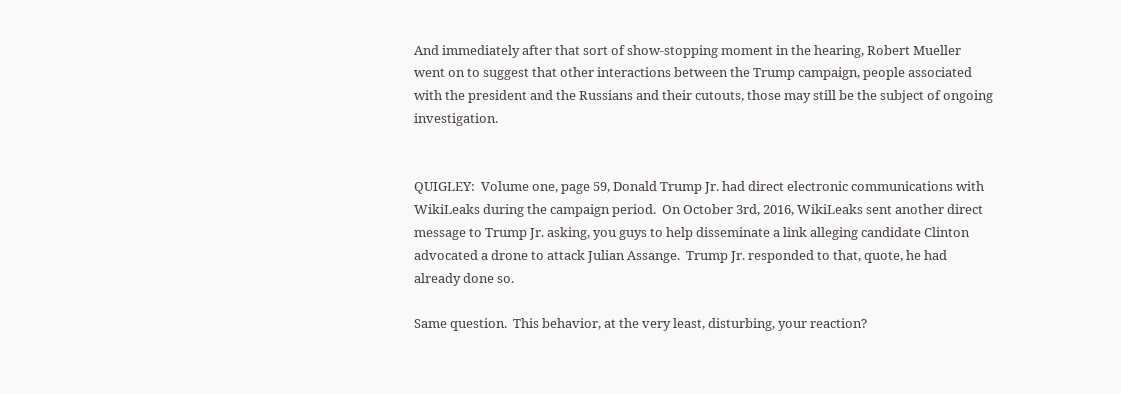And immediately after that sort of show-stopping moment in the hearing, Robert Mueller went on to suggest that other interactions between the Trump campaign, people associated with the president and the Russians and their cutouts, those may still be the subject of ongoing investigation.


QUIGLEY:  Volume one, page 59, Donald Trump Jr. had direct electronic communications with WikiLeaks during the campaign period.  On October 3rd, 2016, WikiLeaks sent another direct message to Trump Jr. asking, you guys to help disseminate a link alleging candidate Clinton advocated a drone to attack Julian Assange.  Trump Jr. responded to that, quote, he had already done so.

Same question.  This behavior, at the very least, disturbing, your reaction?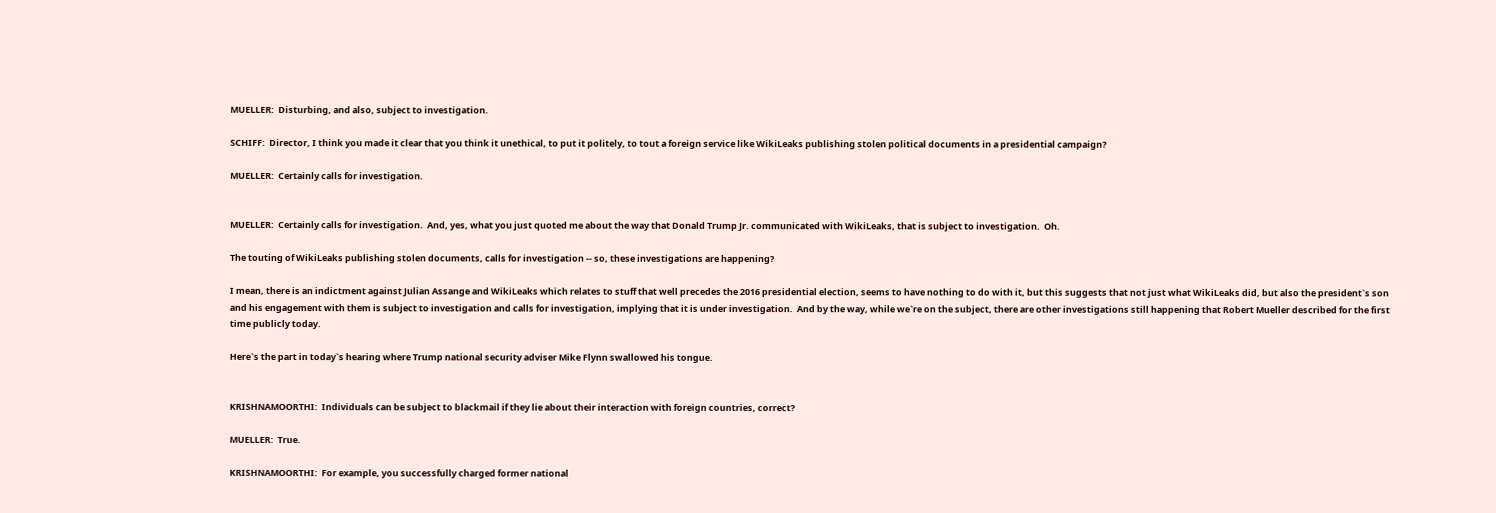MUELLER:  Disturbing, and also, subject to investigation.

SCHIFF:  Director, I think you made it clear that you think it unethical, to put it politely, to tout a foreign service like WikiLeaks publishing stolen political documents in a presidential campaign?

MUELLER:  Certainly calls for investigation.


MUELLER:  Certainly calls for investigation.  And, yes, what you just quoted me about the way that Donald Trump Jr. communicated with WikiLeaks, that is subject to investigation.  Oh.

The touting of WikiLeaks publishing stolen documents, calls for investigation -- so, these investigations are happening?

I mean, there is an indictment against Julian Assange and WikiLeaks which relates to stuff that well precedes the 2016 presidential election, seems to have nothing to do with it, but this suggests that not just what WikiLeaks did, but also the president`s son and his engagement with them is subject to investigation and calls for investigation, implying that it is under investigation.  And by the way, while we`re on the subject, there are other investigations still happening that Robert Mueller described for the first time publicly today.

Here`s the part in today`s hearing where Trump national security adviser Mike Flynn swallowed his tongue.


KRISHNAMOORTHI:  Individuals can be subject to blackmail if they lie about their interaction with foreign countries, correct?

MUELLER:  True.

KRISHNAMOORTHI:  For example, you successfully charged former national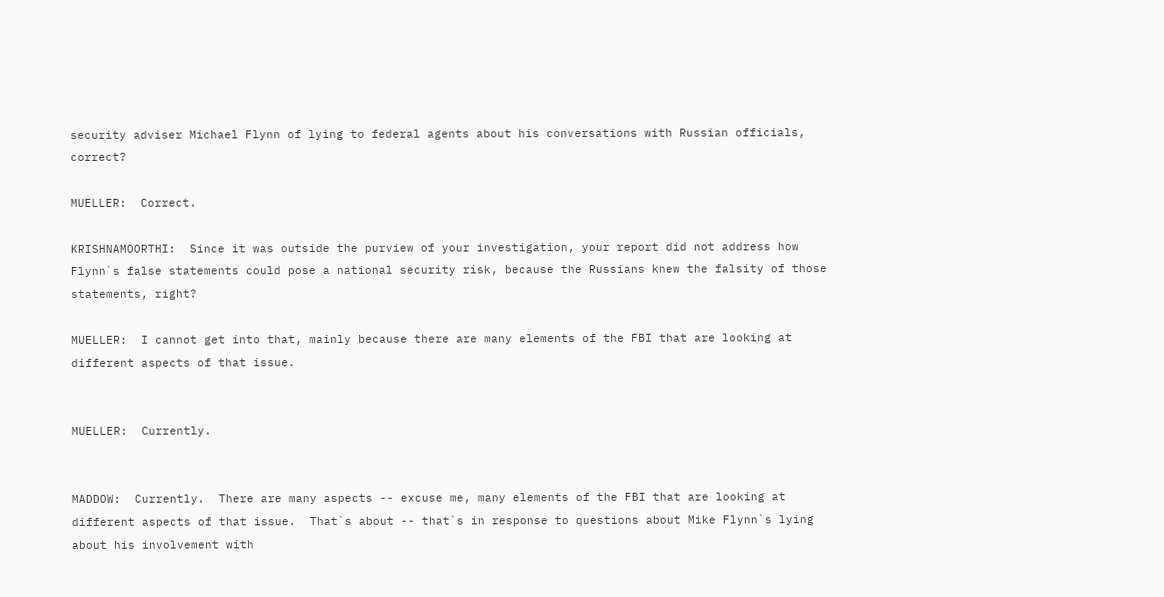security adviser Michael Flynn of lying to federal agents about his conversations with Russian officials, correct?

MUELLER:  Correct.

KRISHNAMOORTHI:  Since it was outside the purview of your investigation, your report did not address how Flynn`s false statements could pose a national security risk, because the Russians knew the falsity of those statements, right?

MUELLER:  I cannot get into that, mainly because there are many elements of the FBI that are looking at different aspects of that issue.


MUELLER:  Currently.


MADDOW:  Currently.  There are many aspects -- excuse me, many elements of the FBI that are looking at different aspects of that issue.  That`s about -- that`s in response to questions about Mike Flynn`s lying about his involvement with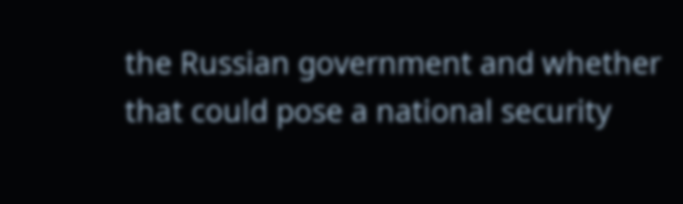the Russian government and whether that could pose a national security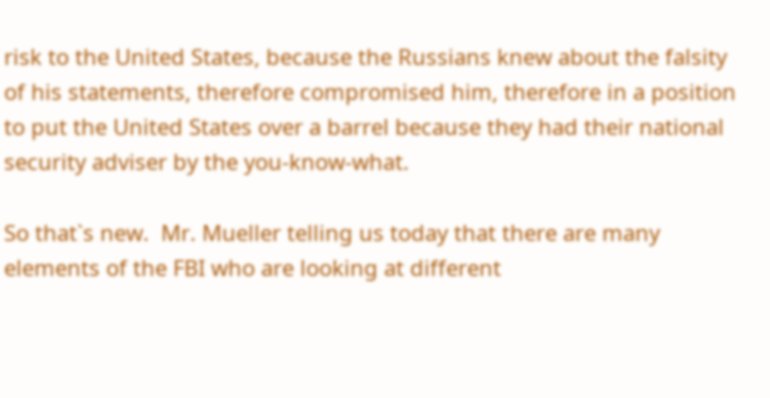risk to the United States, because the Russians knew about the falsity of his statements, therefore compromised him, therefore in a position to put the United States over a barrel because they had their national security adviser by the you-know-what.

So that`s new.  Mr. Mueller telling us today that there are many elements of the FBI who are looking at different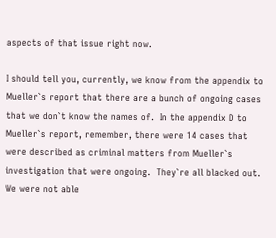aspects of that issue right now.

I should tell you, currently, we know from the appendix to Mueller`s report that there are a bunch of ongoing cases that we don`t know the names of.  In the appendix D to Mueller`s report, remember, there were 14 cases that were described as criminal matters from Mueller`s investigation that were ongoing.  They`re all blacked out.  We were not able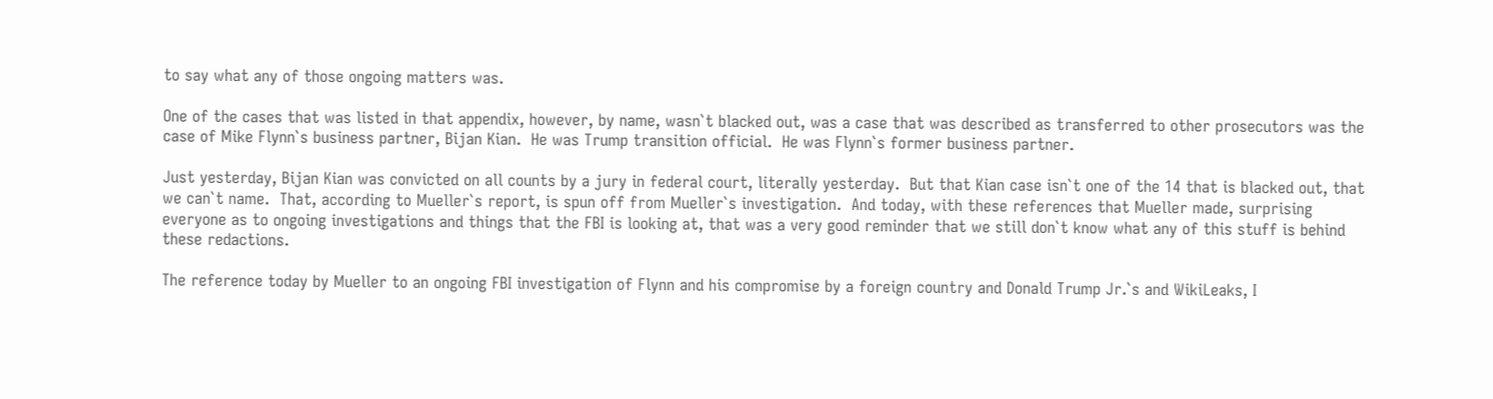to say what any of those ongoing matters was.

One of the cases that was listed in that appendix, however, by name, wasn`t blacked out, was a case that was described as transferred to other prosecutors was the case of Mike Flynn`s business partner, Bijan Kian.  He was Trump transition official.  He was Flynn`s former business partner.

Just yesterday, Bijan Kian was convicted on all counts by a jury in federal court, literally yesterday.  But that Kian case isn`t one of the 14 that is blacked out, that we can`t name.  That, according to Mueller`s report, is spun off from Mueller`s investigation.  And today, with these references that Mueller made, surprising everyone as to ongoing investigations and things that the FBI is looking at, that was a very good reminder that we still don`t know what any of this stuff is behind these redactions.

The reference today by Mueller to an ongoing FBI investigation of Flynn and his compromise by a foreign country and Donald Trump Jr.`s and WikiLeaks, I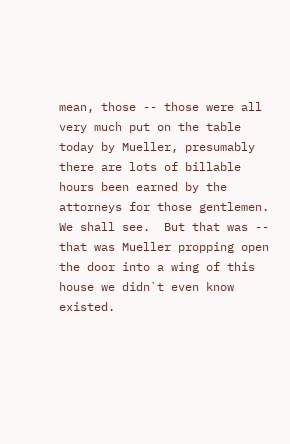mean, those -- those were all very much put on the table today by Mueller, presumably there are lots of billable hours been earned by the attorneys for those gentlemen.  We shall see.  But that was -- that was Mueller propping open the door into a wing of this house we didn`t even know existed.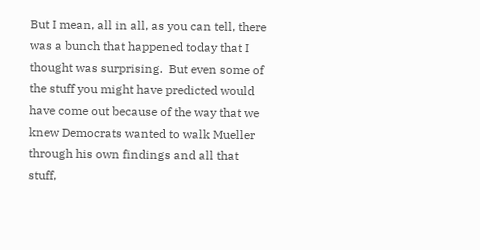But I mean, all in all, as you can tell, there was a bunch that happened today that I thought was surprising.  But even some of the stuff you might have predicted would have come out because of the way that we knew Democrats wanted to walk Mueller through his own findings and all that stuff,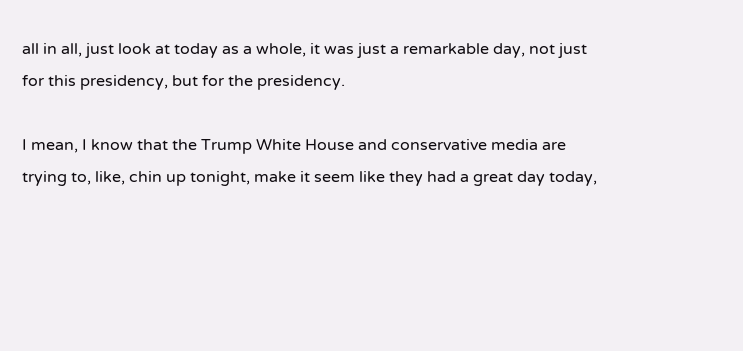all in all, just look at today as a whole, it was just a remarkable day, not just for this presidency, but for the presidency.

I mean, I know that the Trump White House and conservative media are trying to, like, chin up tonight, make it seem like they had a great day today,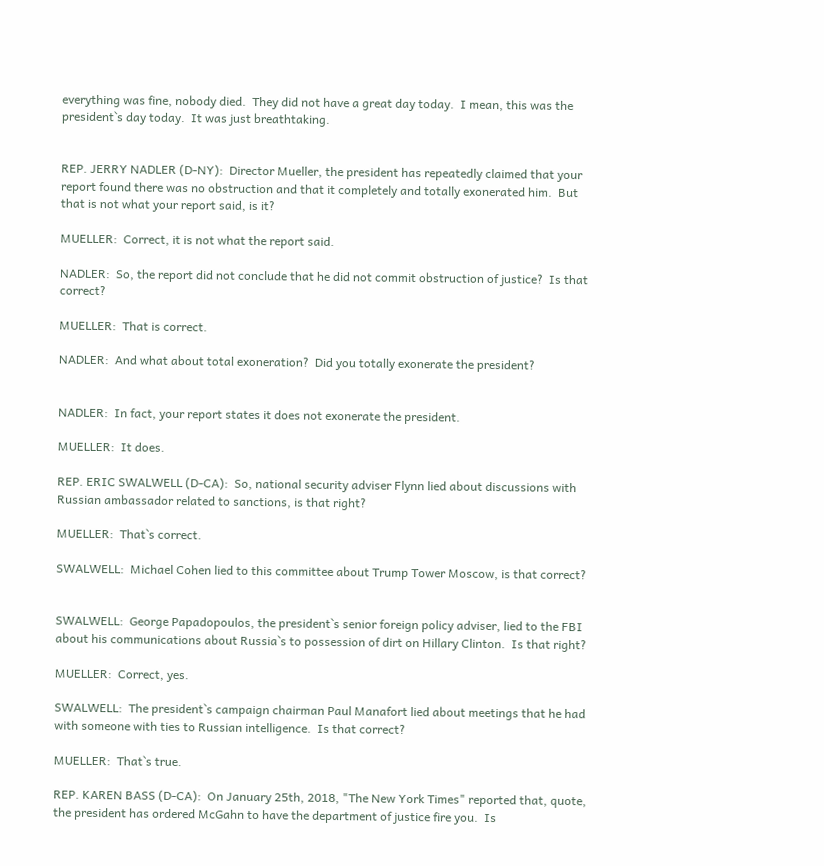everything was fine, nobody died.  They did not have a great day today.  I mean, this was the president`s day today.  It was just breathtaking.


REP. JERRY NADLER (D-NY):  Director Mueller, the president has repeatedly claimed that your report found there was no obstruction and that it completely and totally exonerated him.  But that is not what your report said, is it?

MUELLER:  Correct, it is not what the report said.

NADLER:  So, the report did not conclude that he did not commit obstruction of justice?  Is that correct?

MUELLER:  That is correct.

NADLER:  And what about total exoneration?  Did you totally exonerate the president?


NADLER:  In fact, your report states it does not exonerate the president.

MUELLER:  It does.

REP. ERIC SWALWELL (D-CA):  So, national security adviser Flynn lied about discussions with Russian ambassador related to sanctions, is that right?

MUELLER:  That`s correct.

SWALWELL:  Michael Cohen lied to this committee about Trump Tower Moscow, is that correct?


SWALWELL:  George Papadopoulos, the president`s senior foreign policy adviser, lied to the FBI about his communications about Russia`s to possession of dirt on Hillary Clinton.  Is that right?

MUELLER:  Correct, yes.

SWALWELL:  The president`s campaign chairman Paul Manafort lied about meetings that he had with someone with ties to Russian intelligence.  Is that correct?

MUELLER:  That`s true.

REP. KAREN BASS (D-CA):  On January 25th, 2018, "The New York Times" reported that, quote, the president has ordered McGahn to have the department of justice fire you.  Is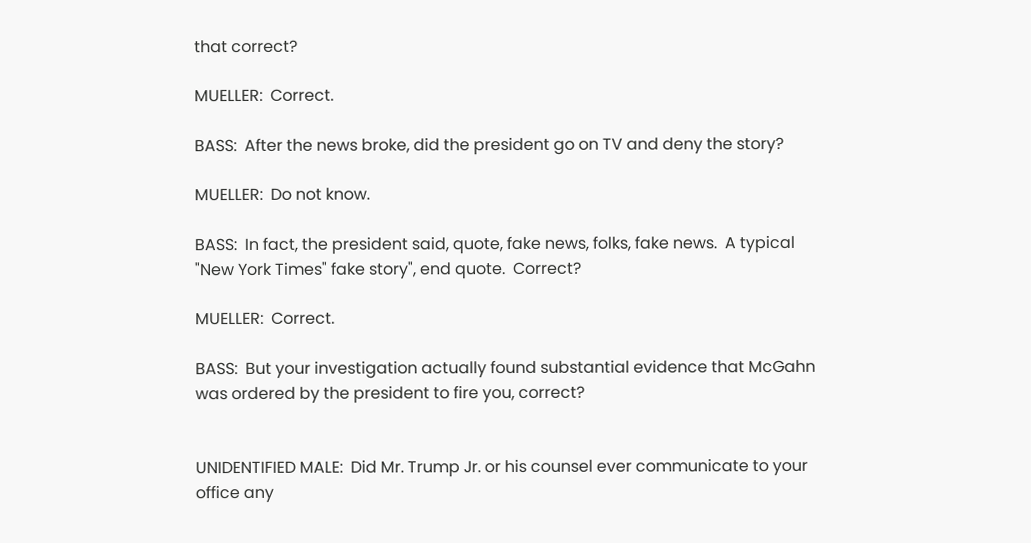that correct?

MUELLER:  Correct.

BASS:  After the news broke, did the president go on TV and deny the story?

MUELLER:  Do not know.

BASS:  In fact, the president said, quote, fake news, folks, fake news.  A typical "New York Times" fake story", end quote.  Correct?

MUELLER:  Correct.

BASS:  But your investigation actually found substantial evidence that McGahn was ordered by the president to fire you, correct?


UNIDENTIFIED MALE:  Did Mr. Trump Jr. or his counsel ever communicate to your office any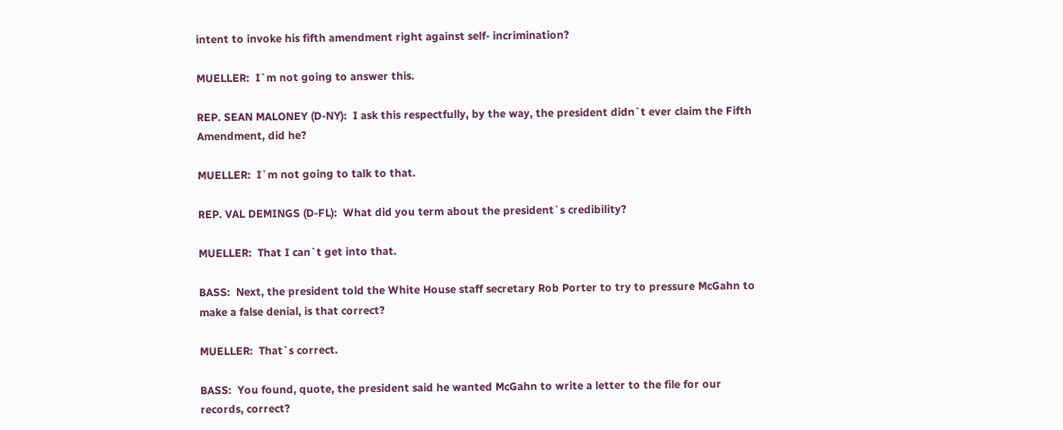intent to invoke his fifth amendment right against self- incrimination?

MUELLER:  I`m not going to answer this.

REP. SEAN MALONEY (D-NY):  I ask this respectfully, by the way, the president didn`t ever claim the Fifth Amendment, did he?

MUELLER:  I`m not going to talk to that.

REP. VAL DEMINGS (D-FL):  What did you term about the president`s credibility?

MUELLER:  That I can`t get into that.

BASS:  Next, the president told the White House staff secretary Rob Porter to try to pressure McGahn to make a false denial, is that correct?

MUELLER:  That`s correct.

BASS:  You found, quote, the president said he wanted McGahn to write a letter to the file for our records, correct?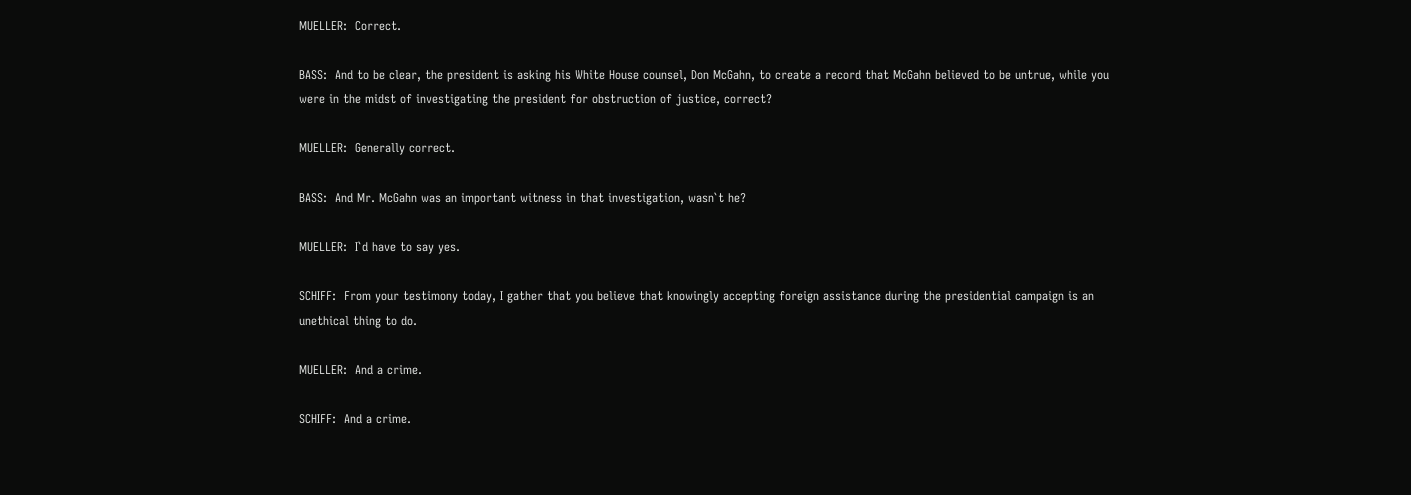MUELLER:  Correct.

BASS:  And to be clear, the president is asking his White House counsel, Don McGahn, to create a record that McGahn believed to be untrue, while you were in the midst of investigating the president for obstruction of justice, correct?

MUELLER:  Generally correct.

BASS:  And Mr. McGahn was an important witness in that investigation, wasn`t he?

MUELLER:  I`d have to say yes.

SCHIFF:  From your testimony today, I gather that you believe that knowingly accepting foreign assistance during the presidential campaign is an unethical thing to do.

MUELLER:  And a crime.

SCHIFF:  And a crime.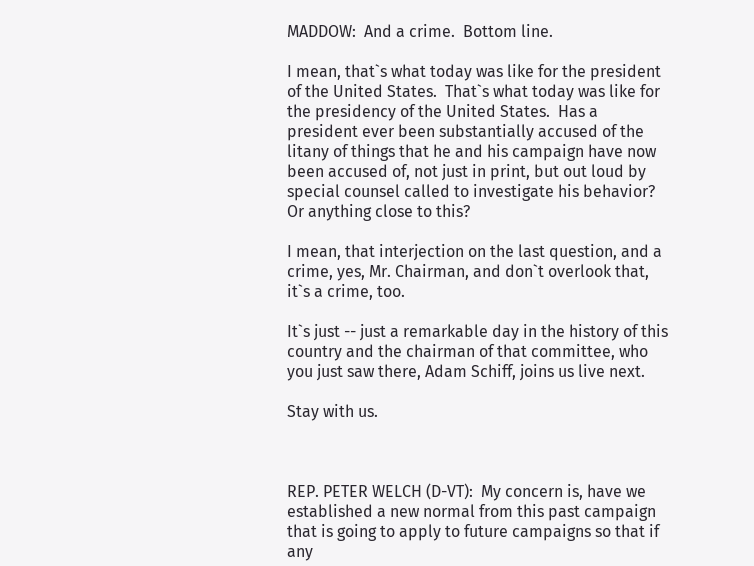MADDOW:  And a crime.  Bottom line.

I mean, that`s what today was like for the president of the United States.  That`s what today was like for the presidency of the United States.  Has a president ever been substantially accused of the litany of things that he and his campaign have now been accused of, not just in print, but out loud by special counsel called to investigate his behavior?  Or anything close to this?

I mean, that interjection on the last question, and a crime, yes, Mr. Chairman, and don`t overlook that, it`s a crime, too.

It`s just -- just a remarkable day in the history of this country and the chairman of that committee, who you just saw there, Adam Schiff, joins us live next.

Stay with us.



REP. PETER WELCH (D-VT):  My concern is, have we established a new normal from this past campaign that is going to apply to future campaigns so that if any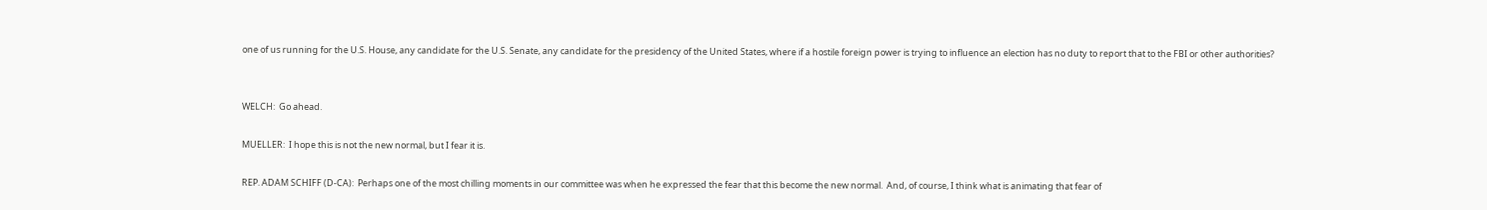one of us running for the U.S. House, any candidate for the U.S. Senate, any candidate for the presidency of the United States, where if a hostile foreign power is trying to influence an election has no duty to report that to the FBI or other authorities?


WELCH:  Go ahead.

MUELLER:  I hope this is not the new normal, but I fear it is.

REP. ADAM SCHIFF (D-CA):  Perhaps one of the most chilling moments in our committee was when he expressed the fear that this become the new normal.  And, of course, I think what is animating that fear of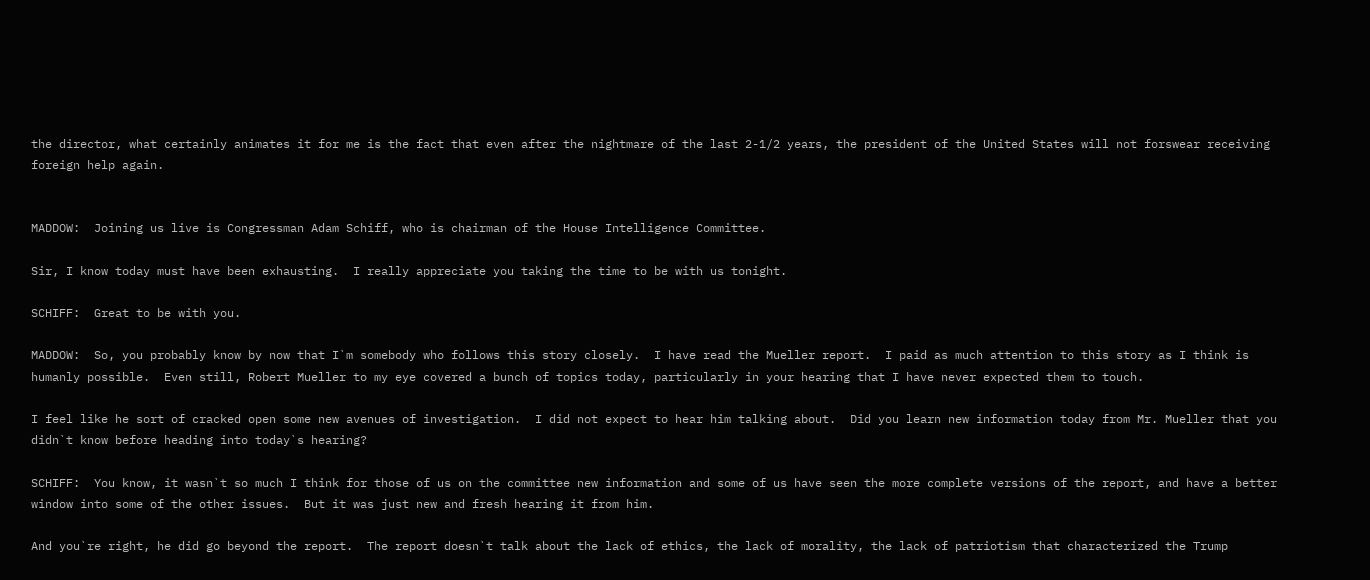the director, what certainly animates it for me is the fact that even after the nightmare of the last 2-1/2 years, the president of the United States will not forswear receiving foreign help again.


MADDOW:  Joining us live is Congressman Adam Schiff, who is chairman of the House Intelligence Committee.

Sir, I know today must have been exhausting.  I really appreciate you taking the time to be with us tonight.

SCHIFF:  Great to be with you.

MADDOW:  So, you probably know by now that I`m somebody who follows this story closely.  I have read the Mueller report.  I paid as much attention to this story as I think is humanly possible.  Even still, Robert Mueller to my eye covered a bunch of topics today, particularly in your hearing that I have never expected them to touch.

I feel like he sort of cracked open some new avenues of investigation.  I did not expect to hear him talking about.  Did you learn new information today from Mr. Mueller that you didn`t know before heading into today`s hearing?

SCHIFF:  You know, it wasn`t so much I think for those of us on the committee new information and some of us have seen the more complete versions of the report, and have a better window into some of the other issues.  But it was just new and fresh hearing it from him.

And you`re right, he did go beyond the report.  The report doesn`t talk about the lack of ethics, the lack of morality, the lack of patriotism that characterized the Trump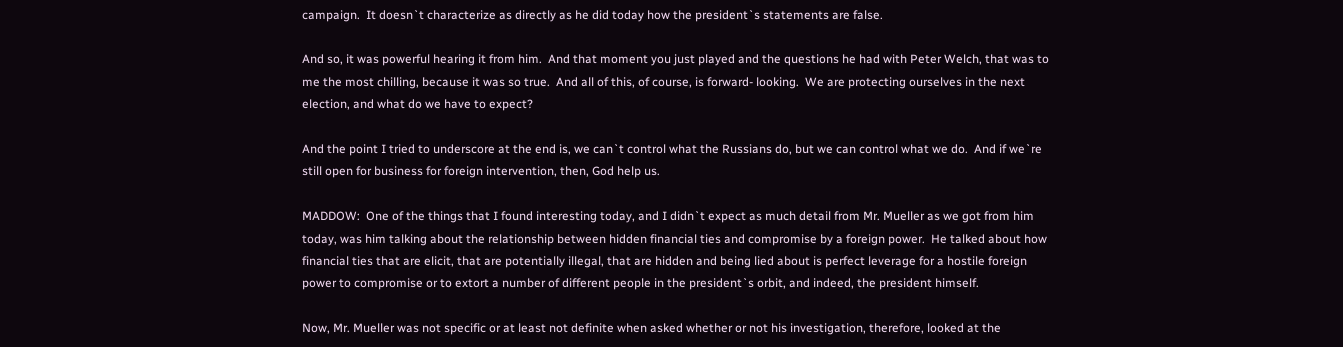campaign.  It doesn`t characterize as directly as he did today how the president`s statements are false.

And so, it was powerful hearing it from him.  And that moment you just played and the questions he had with Peter Welch, that was to me the most chilling, because it was so true.  And all of this, of course, is forward- looking.  We are protecting ourselves in the next election, and what do we have to expect?

And the point I tried to underscore at the end is, we can`t control what the Russians do, but we can control what we do.  And if we`re still open for business for foreign intervention, then, God help us.

MADDOW:  One of the things that I found interesting today, and I didn`t expect as much detail from Mr. Mueller as we got from him today, was him talking about the relationship between hidden financial ties and compromise by a foreign power.  He talked about how financial ties that are elicit, that are potentially illegal, that are hidden and being lied about is perfect leverage for a hostile foreign power to compromise or to extort a number of different people in the president`s orbit, and indeed, the president himself.

Now, Mr. Mueller was not specific or at least not definite when asked whether or not his investigation, therefore, looked at the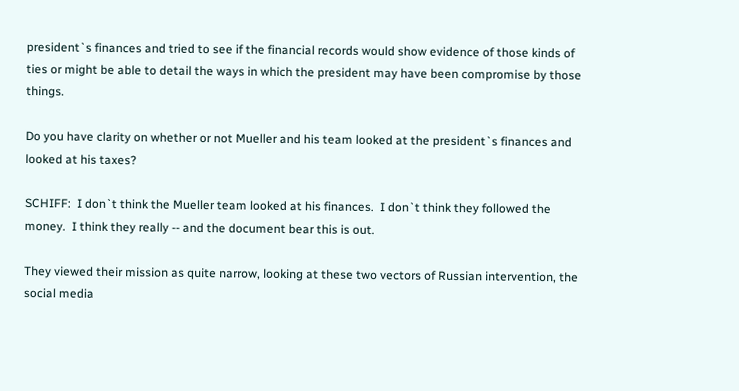president`s finances and tried to see if the financial records would show evidence of those kinds of ties or might be able to detail the ways in which the president may have been compromise by those things.

Do you have clarity on whether or not Mueller and his team looked at the president`s finances and looked at his taxes?

SCHIFF:  I don`t think the Mueller team looked at his finances.  I don`t think they followed the money.  I think they really -- and the document bear this is out.

They viewed their mission as quite narrow, looking at these two vectors of Russian intervention, the social media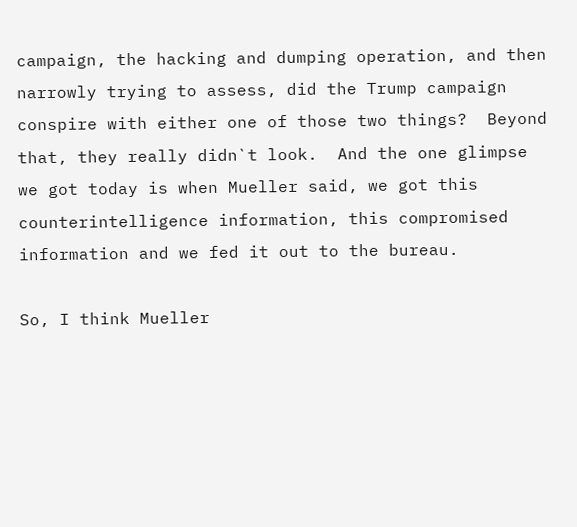campaign, the hacking and dumping operation, and then narrowly trying to assess, did the Trump campaign conspire with either one of those two things?  Beyond that, they really didn`t look.  And the one glimpse we got today is when Mueller said, we got this counterintelligence information, this compromised information and we fed it out to the bureau.

So, I think Mueller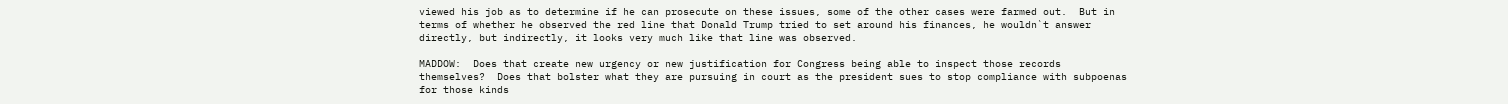viewed his job as to determine if he can prosecute on these issues, some of the other cases were farmed out.  But in terms of whether he observed the red line that Donald Trump tried to set around his finances, he wouldn`t answer directly, but indirectly, it looks very much like that line was observed.

MADDOW:  Does that create new urgency or new justification for Congress being able to inspect those records themselves?  Does that bolster what they are pursuing in court as the president sues to stop compliance with subpoenas for those kinds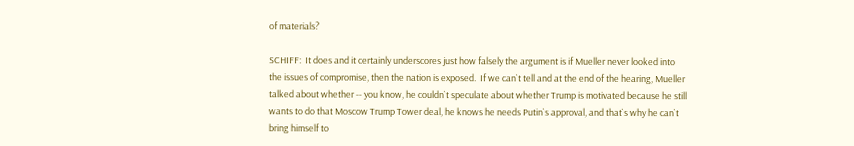of materials?

SCHIFF:  It does and it certainly underscores just how falsely the argument is if Mueller never looked into the issues of compromise, then the nation is exposed.  If we can`t tell and at the end of the hearing, Mueller talked about whether -- you know, he couldn`t speculate about whether Trump is motivated because he still wants to do that Moscow Trump Tower deal, he knows he needs Putin`s approval, and that`s why he can`t bring himself to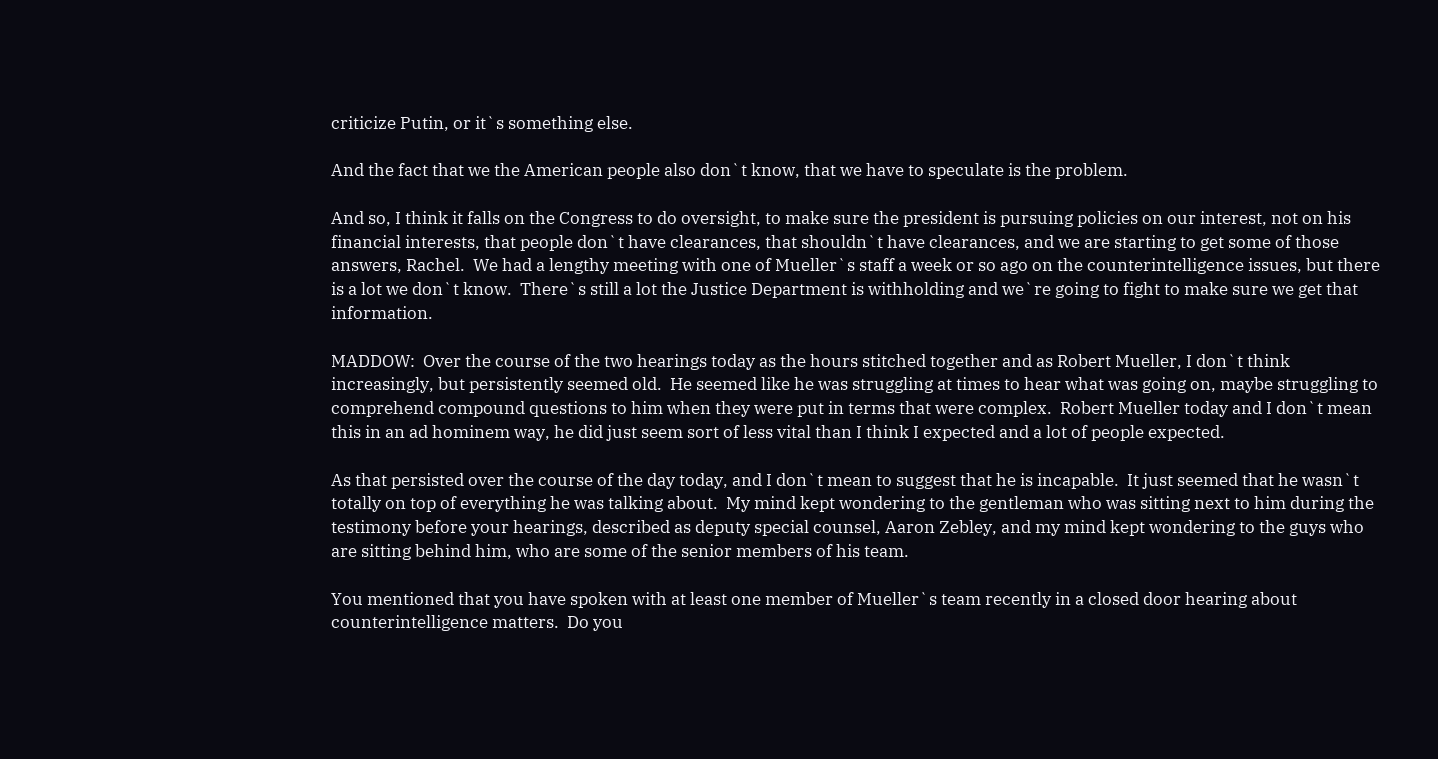criticize Putin, or it`s something else.

And the fact that we the American people also don`t know, that we have to speculate is the problem.

And so, I think it falls on the Congress to do oversight, to make sure the president is pursuing policies on our interest, not on his financial interests, that people don`t have clearances, that shouldn`t have clearances, and we are starting to get some of those answers, Rachel.  We had a lengthy meeting with one of Mueller`s staff a week or so ago on the counterintelligence issues, but there is a lot we don`t know.  There`s still a lot the Justice Department is withholding and we`re going to fight to make sure we get that information.

MADDOW:  Over the course of the two hearings today as the hours stitched together and as Robert Mueller, I don`t think increasingly, but persistently seemed old.  He seemed like he was struggling at times to hear what was going on, maybe struggling to comprehend compound questions to him when they were put in terms that were complex.  Robert Mueller today and I don`t mean this in an ad hominem way, he did just seem sort of less vital than I think I expected and a lot of people expected.

As that persisted over the course of the day today, and I don`t mean to suggest that he is incapable.  It just seemed that he wasn`t totally on top of everything he was talking about.  My mind kept wondering to the gentleman who was sitting next to him during the testimony before your hearings, described as deputy special counsel, Aaron Zebley, and my mind kept wondering to the guys who are sitting behind him, who are some of the senior members of his team.

You mentioned that you have spoken with at least one member of Mueller`s team recently in a closed door hearing about counterintelligence matters.  Do you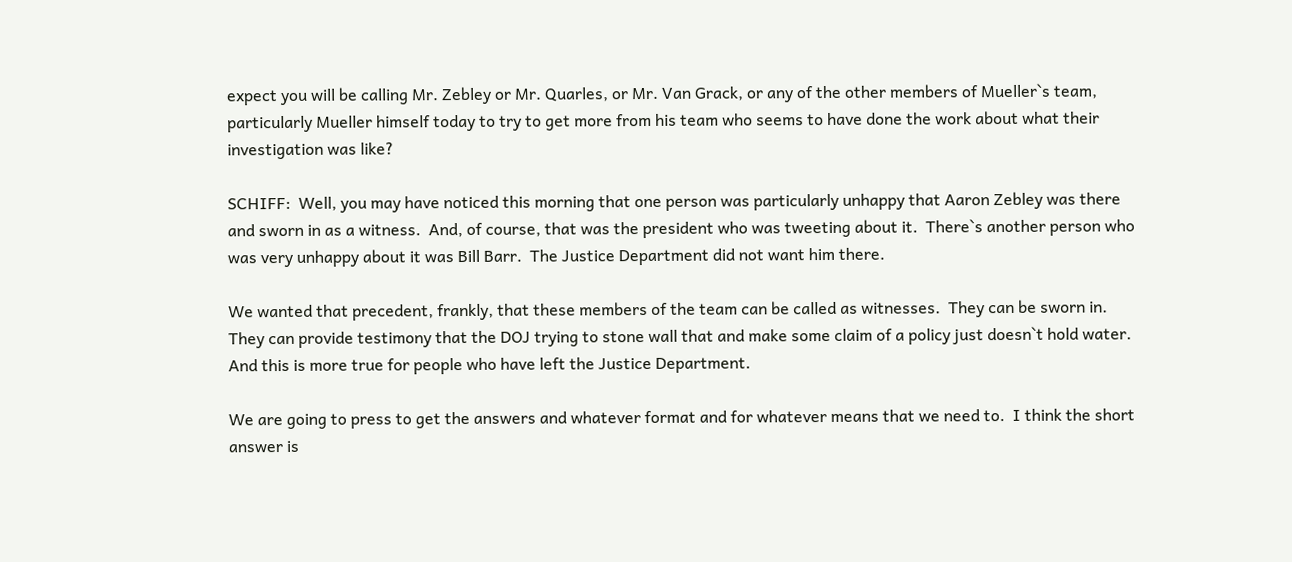expect you will be calling Mr. Zebley or Mr. Quarles, or Mr. Van Grack, or any of the other members of Mueller`s team, particularly Mueller himself today to try to get more from his team who seems to have done the work about what their investigation was like?

SCHIFF:  Well, you may have noticed this morning that one person was particularly unhappy that Aaron Zebley was there and sworn in as a witness.  And, of course, that was the president who was tweeting about it.  There`s another person who was very unhappy about it was Bill Barr.  The Justice Department did not want him there.

We wanted that precedent, frankly, that these members of the team can be called as witnesses.  They can be sworn in.  They can provide testimony that the DOJ trying to stone wall that and make some claim of a policy just doesn`t hold water.  And this is more true for people who have left the Justice Department.

We are going to press to get the answers and whatever format and for whatever means that we need to.  I think the short answer is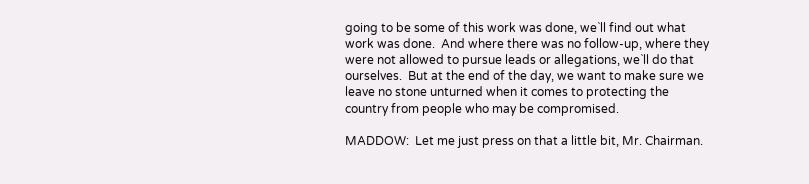going to be some of this work was done, we`ll find out what work was done.  And where there was no follow-up, where they were not allowed to pursue leads or allegations, we`ll do that ourselves.  But at the end of the day, we want to make sure we leave no stone unturned when it comes to protecting the country from people who may be compromised.

MADDOW:  Let me just press on that a little bit, Mr. Chairman.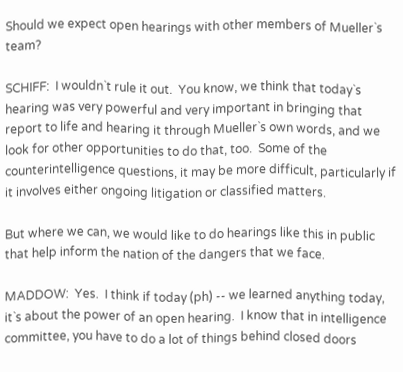Should we expect open hearings with other members of Mueller`s team?

SCHIFF:  I wouldn`t rule it out.  You know, we think that today`s hearing was very powerful and very important in bringing that report to life and hearing it through Mueller`s own words, and we look for other opportunities to do that, too.  Some of the counterintelligence questions, it may be more difficult, particularly if it involves either ongoing litigation or classified matters.

But where we can, we would like to do hearings like this in public that help inform the nation of the dangers that we face.

MADDOW:  Yes.  I think if today (ph) -- we learned anything today, it`s about the power of an open hearing.  I know that in intelligence committee, you have to do a lot of things behind closed doors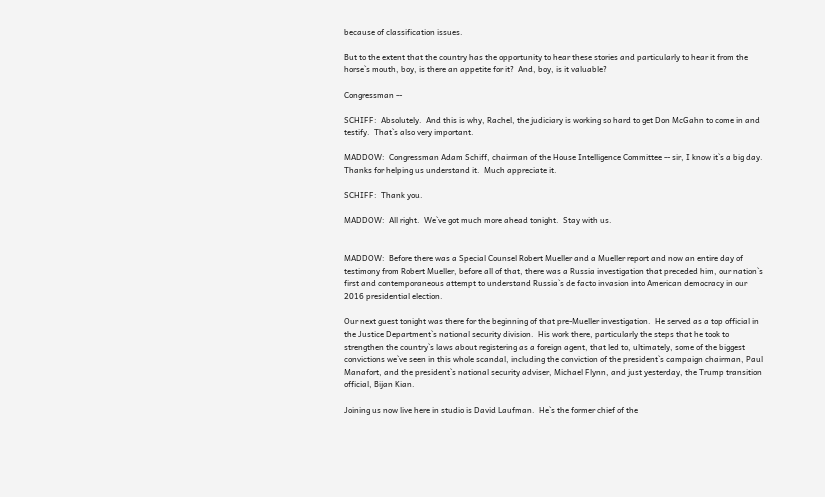because of classification issues.

But to the extent that the country has the opportunity to hear these stories and particularly to hear it from the horse`s mouth, boy, is there an appetite for it?  And, boy, is it valuable?

Congressman --

SCHIFF:  Absolutely.  And this is why, Rachel, the judiciary is working so hard to get Don McGahn to come in and testify.  That`s also very important.

MADDOW:  Congressman Adam Schiff, chairman of the House Intelligence Committee -- sir, I know it`s a big day.  Thanks for helping us understand it.  Much appreciate it.

SCHIFF:  Thank you.

MADDOW:  All right.  We`ve got much more ahead tonight.  Stay with us.


MADDOW:  Before there was a Special Counsel Robert Mueller and a Mueller report and now an entire day of testimony from Robert Mueller, before all of that, there was a Russia investigation that preceded him, our nation`s first and contemporaneous attempt to understand Russia`s de facto invasion into American democracy in our 2016 presidential election.

Our next guest tonight was there for the beginning of that pre-Mueller investigation.  He served as a top official in the Justice Department`s national security division.  His work there, particularly the steps that he took to strengthen the country`s laws about registering as a foreign agent, that led to, ultimately, some of the biggest convictions we`ve seen in this whole scandal, including the conviction of the president`s campaign chairman, Paul Manafort, and the president`s national security adviser, Michael Flynn, and just yesterday, the Trump transition official, Bijan Kian.

Joining us now live here in studio is David Laufman.  He`s the former chief of the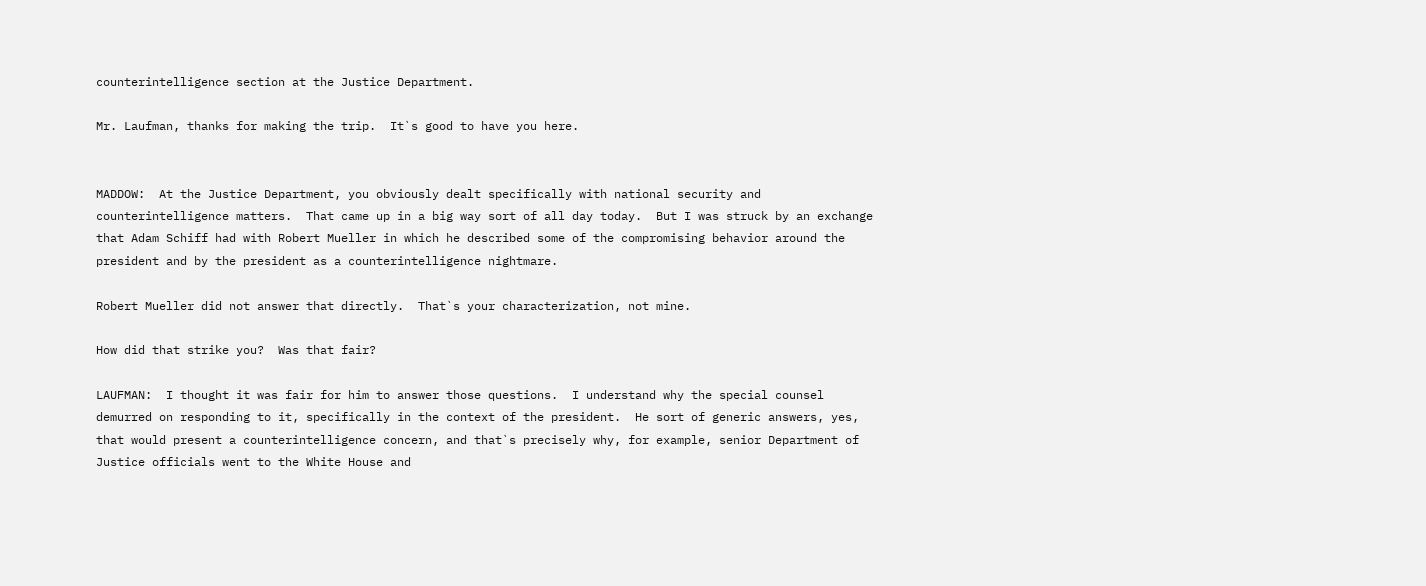counterintelligence section at the Justice Department.

Mr. Laufman, thanks for making the trip.  It`s good to have you here.


MADDOW:  At the Justice Department, you obviously dealt specifically with national security and counterintelligence matters.  That came up in a big way sort of all day today.  But I was struck by an exchange that Adam Schiff had with Robert Mueller in which he described some of the compromising behavior around the president and by the president as a counterintelligence nightmare.

Robert Mueller did not answer that directly.  That`s your characterization, not mine.

How did that strike you?  Was that fair?

LAUFMAN:  I thought it was fair for him to answer those questions.  I understand why the special counsel demurred on responding to it, specifically in the context of the president.  He sort of generic answers, yes, that would present a counterintelligence concern, and that`s precisely why, for example, senior Department of Justice officials went to the White House and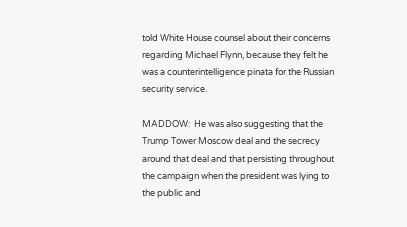told White House counsel about their concerns regarding Michael Flynn, because they felt he was a counterintelligence pinata for the Russian security service.

MADDOW:  He was also suggesting that the Trump Tower Moscow deal and the secrecy around that deal and that persisting throughout the campaign when the president was lying to the public and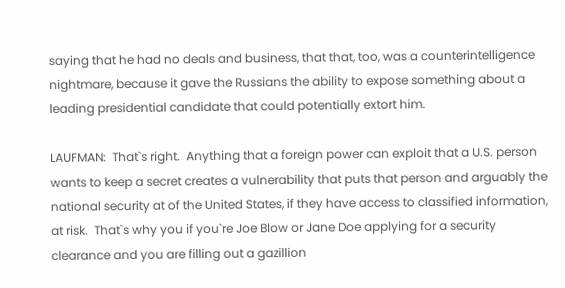saying that he had no deals and business, that that, too, was a counterintelligence nightmare, because it gave the Russians the ability to expose something about a leading presidential candidate that could potentially extort him.

LAUFMAN:  That`s right.  Anything that a foreign power can exploit that a U.S. person wants to keep a secret creates a vulnerability that puts that person and arguably the national security at of the United States, if they have access to classified information, at risk.  That`s why you if you`re Joe Blow or Jane Doe applying for a security clearance and you are filling out a gazillion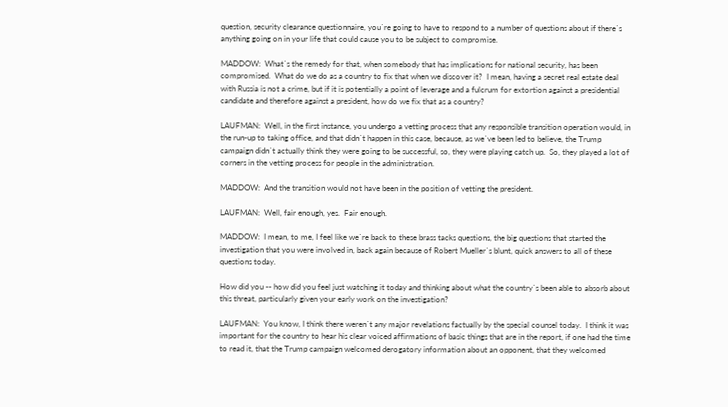question, security clearance questionnaire, you`re going to have to respond to a number of questions about if there`s anything going on in your life that could cause you to be subject to compromise.

MADDOW:  What`s the remedy for that, when somebody that has implications for national security, has been compromised.  What do we do as a country to fix that when we discover it?  I mean, having a secret real estate deal with Russia is not a crime, but if it is potentially a point of leverage and a fulcrum for extortion against a presidential candidate and therefore against a president, how do we fix that as a country?

LAUFMAN:  Well, in the first instance, you undergo a vetting process that any responsible transition operation would, in the run-up to taking office, and that didn`t happen in this case, because, as we`ve been led to believe, the Trump campaign didn`t actually think they were going to be successful, so, they were playing catch up.  So, they played a lot of corners in the vetting process for people in the administration.

MADDOW:  And the transition would not have been in the position of vetting the president.

LAUFMAN:  Well, fair enough, yes.  Fair enough.

MADDOW:  I mean, to me, I feel like we`re back to these brass tacks questions, the big questions that started the investigation that you were involved in, back again because of Robert Mueller`s blunt, quick answers to all of these questions today.

How did you -- how did you feel just watching it today and thinking about what the country`s been able to absorb about this threat, particularly given your early work on the investigation?

LAUFMAN:  You know, I think there weren`t any major revelations factually by the special counsel today.  I think it was important for the country to hear his clear voiced affirmations of basic things that are in the report, if one had the time to read it, that the Trump campaign welcomed derogatory information about an opponent, that they welcomed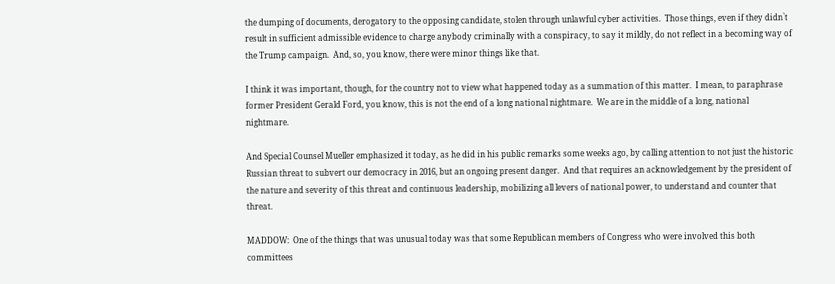the dumping of documents, derogatory to the opposing candidate, stolen through unlawful cyber activities.  Those things, even if they didn`t result in sufficient admissible evidence to charge anybody criminally with a conspiracy, to say it mildly, do not reflect in a becoming way of the Trump campaign.  And, so, you know, there were minor things like that.

I think it was important, though, for the country not to view what happened today as a summation of this matter.  I mean, to paraphrase former President Gerald Ford, you know, this is not the end of a long national nightmare.  We are in the middle of a long, national nightmare.

And Special Counsel Mueller emphasized it today, as he did in his public remarks some weeks ago, by calling attention to not just the historic Russian threat to subvert our democracy in 2016, but an ongoing present danger.  And that requires an acknowledgement by the president of the nature and severity of this threat and continuous leadership, mobilizing all levers of national power, to understand and counter that threat.

MADDOW:  One of the things that was unusual today was that some Republican members of Congress who were involved this both committees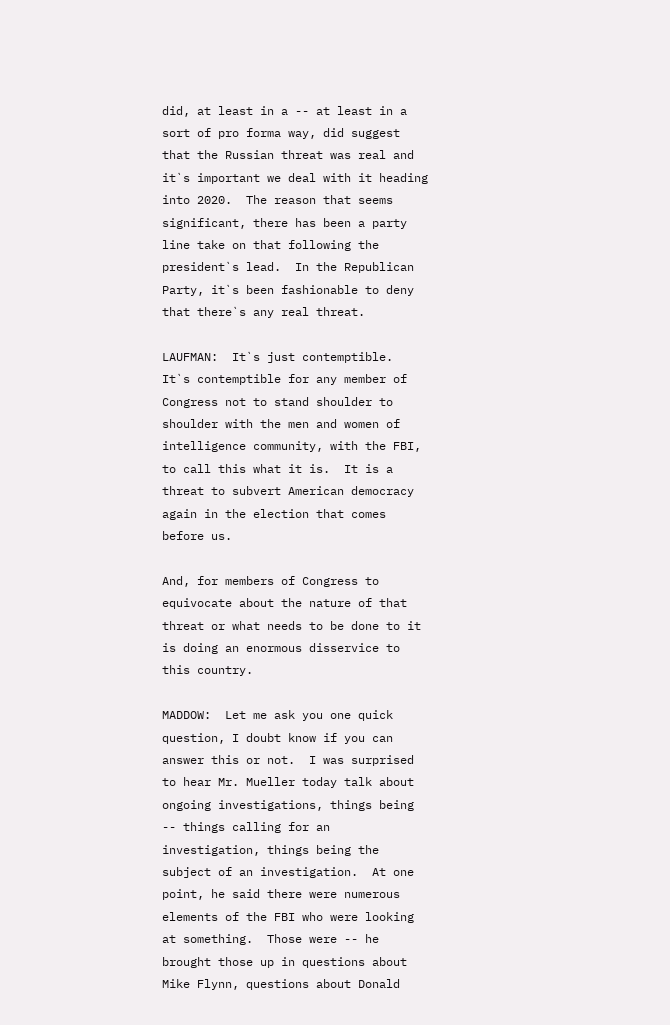did, at least in a -- at least in a sort of pro forma way, did suggest that the Russian threat was real and it`s important we deal with it heading into 2020.  The reason that seems significant, there has been a party line take on that following the president`s lead.  In the Republican Party, it`s been fashionable to deny that there`s any real threat.

LAUFMAN:  It`s just contemptible.  It`s contemptible for any member of Congress not to stand shoulder to shoulder with the men and women of intelligence community, with the FBI, to call this what it is.  It is a threat to subvert American democracy again in the election that comes before us.

And, for members of Congress to equivocate about the nature of that threat or what needs to be done to it is doing an enormous disservice to this country.

MADDOW:  Let me ask you one quick question, I doubt know if you can answer this or not.  I was surprised to hear Mr. Mueller today talk about ongoing investigations, things being -- things calling for an investigation, things being the subject of an investigation.  At one point, he said there were numerous elements of the FBI who were looking at something.  Those were -- he brought those up in questions about Mike Flynn, questions about Donald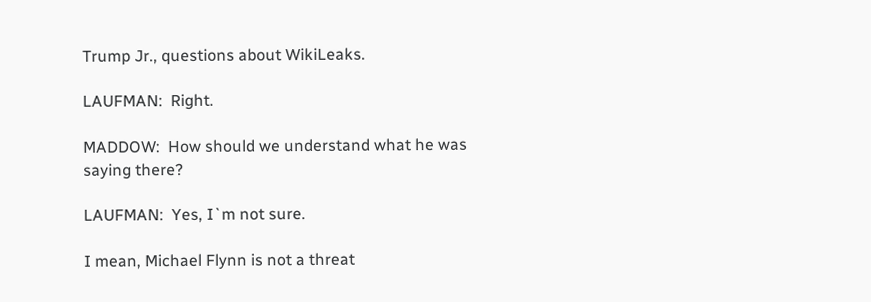Trump Jr., questions about WikiLeaks.

LAUFMAN:  Right.

MADDOW:  How should we understand what he was saying there?

LAUFMAN:  Yes, I`m not sure.

I mean, Michael Flynn is not a threat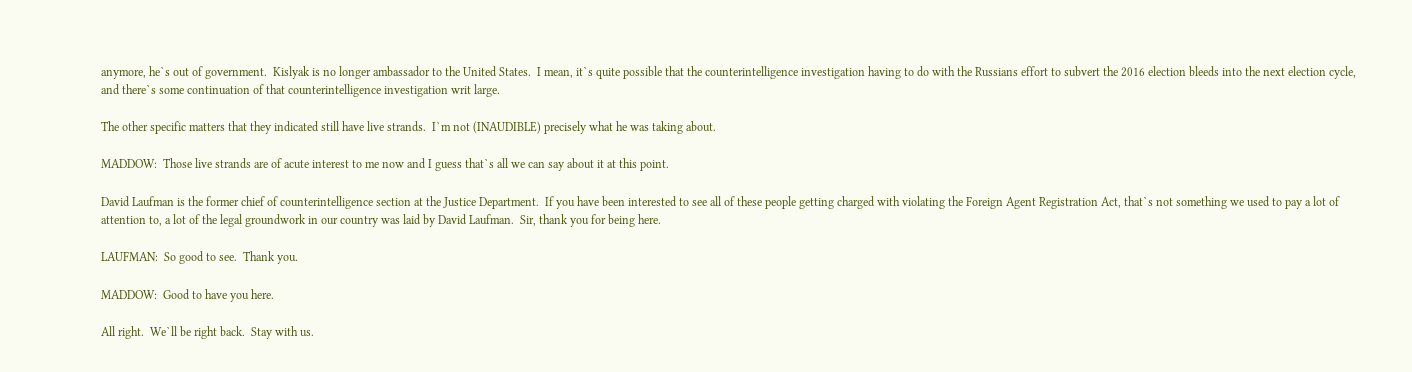anymore, he`s out of government.  Kislyak is no longer ambassador to the United States.  I mean, it`s quite possible that the counterintelligence investigation having to do with the Russians effort to subvert the 2016 election bleeds into the next election cycle, and there`s some continuation of that counterintelligence investigation writ large.

The other specific matters that they indicated still have live strands.  I`m not (INAUDIBLE) precisely what he was taking about.

MADDOW:  Those live strands are of acute interest to me now and I guess that`s all we can say about it at this point.

David Laufman is the former chief of counterintelligence section at the Justice Department.  If you have been interested to see all of these people getting charged with violating the Foreign Agent Registration Act, that`s not something we used to pay a lot of attention to, a lot of the legal groundwork in our country was laid by David Laufman.  Sir, thank you for being here.

LAUFMAN:  So good to see.  Thank you.

MADDOW:  Good to have you here.

All right.  We`ll be right back.  Stay with us.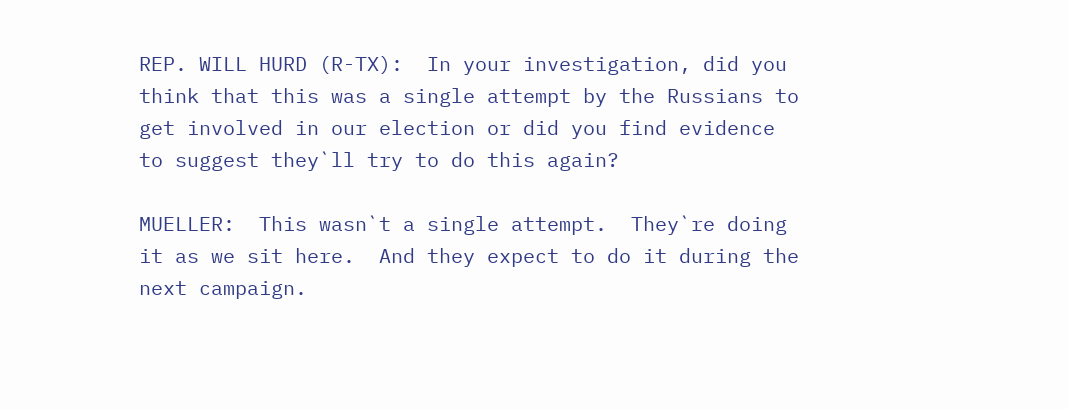REP. WILL HURD (R-TX):  In your investigation, did you think that this was a single attempt by the Russians to get involved in our election or did you find evidence to suggest they`ll try to do this again?

MUELLER:  This wasn`t a single attempt.  They`re doing it as we sit here.  And they expect to do it during the next campaign.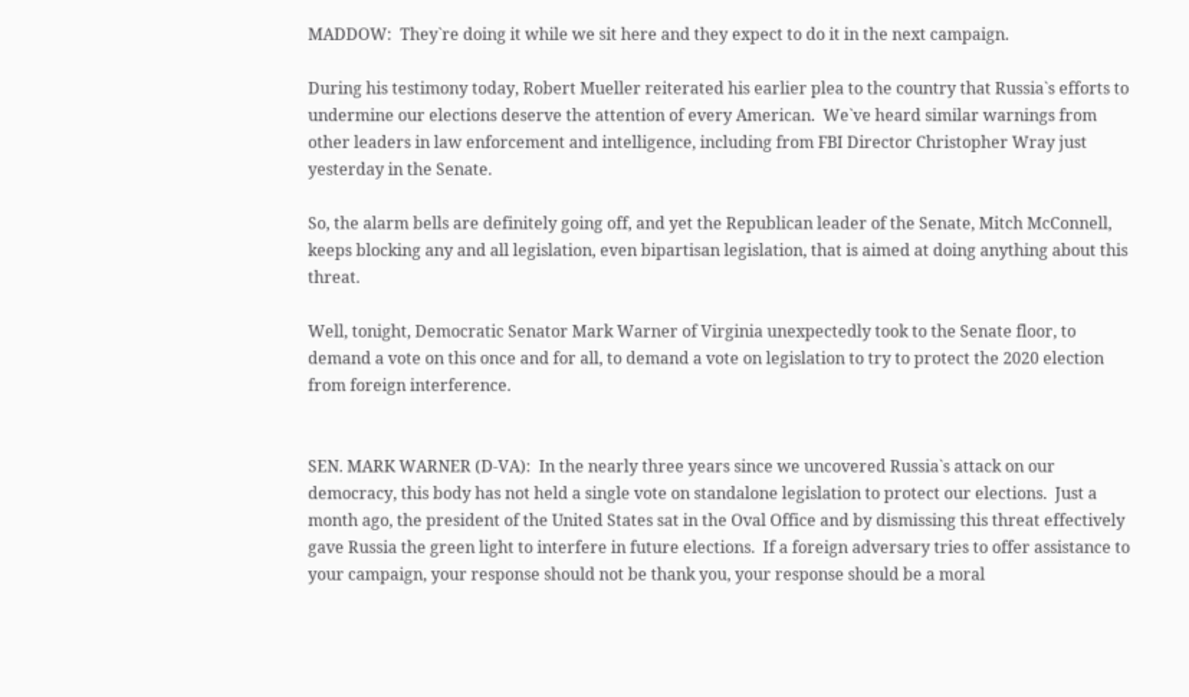MADDOW:  They`re doing it while we sit here and they expect to do it in the next campaign.

During his testimony today, Robert Mueller reiterated his earlier plea to the country that Russia`s efforts to undermine our elections deserve the attention of every American.  We`ve heard similar warnings from other leaders in law enforcement and intelligence, including from FBI Director Christopher Wray just yesterday in the Senate.

So, the alarm bells are definitely going off, and yet the Republican leader of the Senate, Mitch McConnell, keeps blocking any and all legislation, even bipartisan legislation, that is aimed at doing anything about this threat.

Well, tonight, Democratic Senator Mark Warner of Virginia unexpectedly took to the Senate floor, to demand a vote on this once and for all, to demand a vote on legislation to try to protect the 2020 election from foreign interference.


SEN. MARK WARNER (D-VA):  In the nearly three years since we uncovered Russia`s attack on our democracy, this body has not held a single vote on standalone legislation to protect our elections.  Just a month ago, the president of the United States sat in the Oval Office and by dismissing this threat effectively gave Russia the green light to interfere in future elections.  If a foreign adversary tries to offer assistance to your campaign, your response should not be thank you, your response should be a moral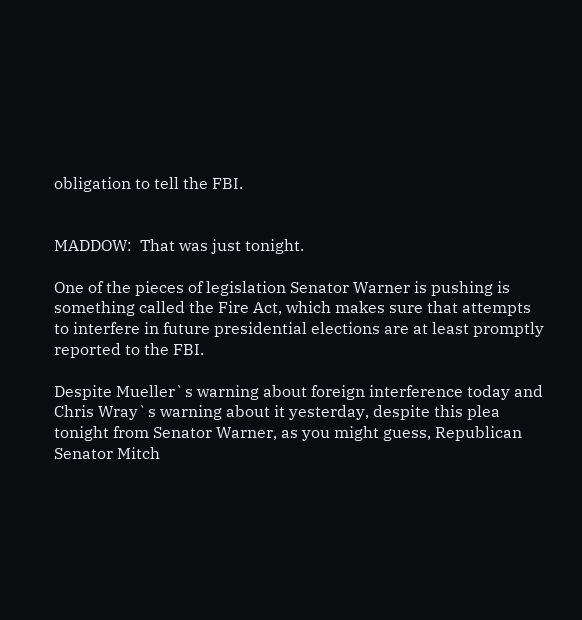obligation to tell the FBI.


MADDOW:  That was just tonight.

One of the pieces of legislation Senator Warner is pushing is something called the Fire Act, which makes sure that attempts to interfere in future presidential elections are at least promptly reported to the FBI.

Despite Mueller`s warning about foreign interference today and Chris Wray`s warning about it yesterday, despite this plea tonight from Senator Warner, as you might guess, Republican Senator Mitch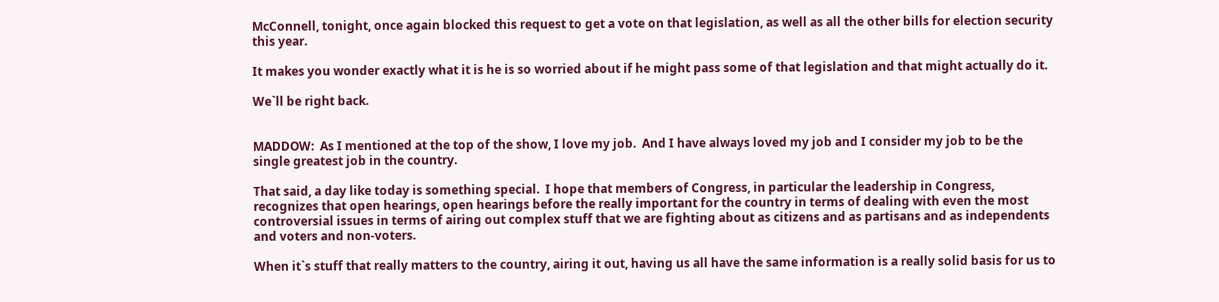McConnell, tonight, once again blocked this request to get a vote on that legislation, as well as all the other bills for election security this year.

It makes you wonder exactly what it is he is so worried about if he might pass some of that legislation and that might actually do it.

We`ll be right back.


MADDOW:  As I mentioned at the top of the show, I love my job.  And I have always loved my job and I consider my job to be the single greatest job in the country.

That said, a day like today is something special.  I hope that members of Congress, in particular the leadership in Congress, recognizes that open hearings, open hearings before the really important for the country in terms of dealing with even the most controversial issues in terms of airing out complex stuff that we are fighting about as citizens and as partisans and as independents and voters and non-voters.

When it`s stuff that really matters to the country, airing it out, having us all have the same information is a really solid basis for us to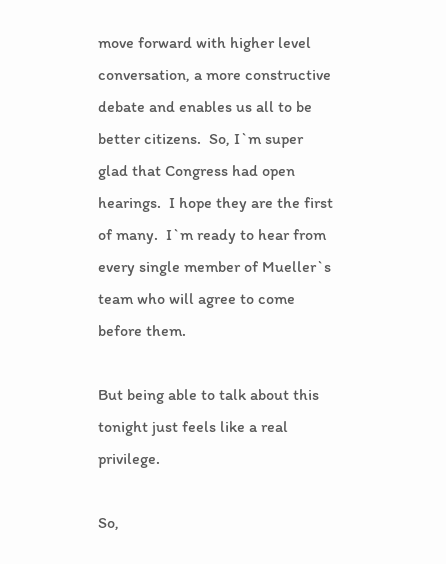move forward with higher level conversation, a more constructive debate and enables us all to be better citizens.  So, I`m super glad that Congress had open hearings.  I hope they are the first of many.  I`m ready to hear from every single member of Mueller`s team who will agree to come before them.

But being able to talk about this tonight just feels like a real privilege.

So,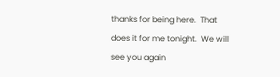thanks for being here.  That does it for me tonight.  We will see you again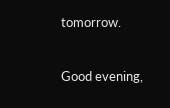tomorrow.


Good evening,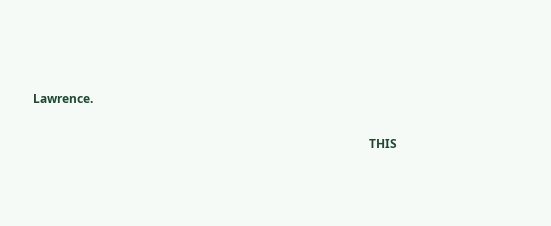Lawrence.

                                                                                                                THIS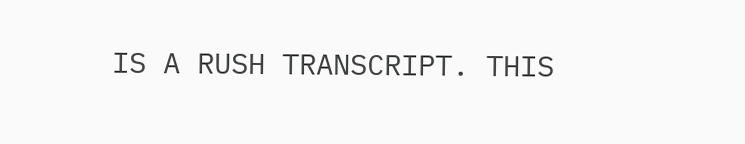IS A RUSH TRANSCRIPT. THIS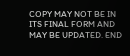COPY MAY NOT BE IN ITS FINAL FORM AND MAY BE UPDATED. END